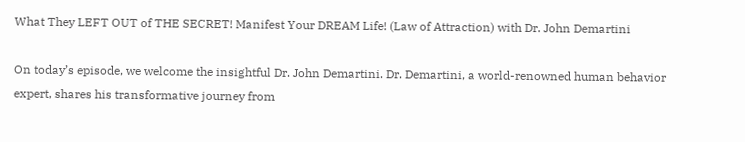What They LEFT OUT of THE SECRET! Manifest Your DREAM Life! (Law of Attraction) with Dr. John Demartini

On today’s episode, we welcome the insightful Dr. John Demartini. Dr. Demartini, a world-renowned human behavior expert, shares his transformative journey from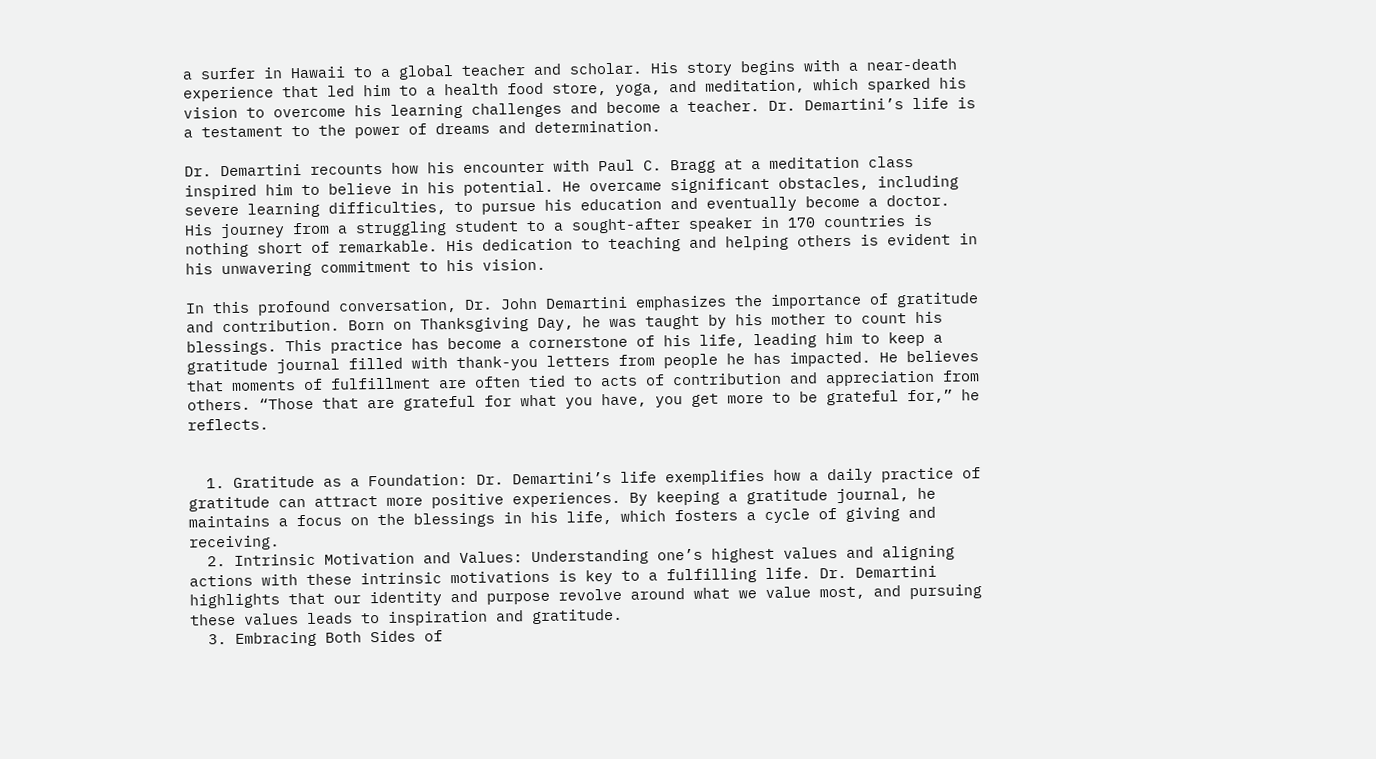a surfer in Hawaii to a global teacher and scholar. His story begins with a near-death experience that led him to a health food store, yoga, and meditation, which sparked his vision to overcome his learning challenges and become a teacher. Dr. Demartini’s life is a testament to the power of dreams and determination.

Dr. Demartini recounts how his encounter with Paul C. Bragg at a meditation class inspired him to believe in his potential. He overcame significant obstacles, including severe learning difficulties, to pursue his education and eventually become a doctor. His journey from a struggling student to a sought-after speaker in 170 countries is nothing short of remarkable. His dedication to teaching and helping others is evident in his unwavering commitment to his vision.

In this profound conversation, Dr. John Demartini emphasizes the importance of gratitude and contribution. Born on Thanksgiving Day, he was taught by his mother to count his blessings. This practice has become a cornerstone of his life, leading him to keep a gratitude journal filled with thank-you letters from people he has impacted. He believes that moments of fulfillment are often tied to acts of contribution and appreciation from others. “Those that are grateful for what you have, you get more to be grateful for,” he reflects.


  1. Gratitude as a Foundation: Dr. Demartini’s life exemplifies how a daily practice of gratitude can attract more positive experiences. By keeping a gratitude journal, he maintains a focus on the blessings in his life, which fosters a cycle of giving and receiving.
  2. Intrinsic Motivation and Values: Understanding one’s highest values and aligning actions with these intrinsic motivations is key to a fulfilling life. Dr. Demartini highlights that our identity and purpose revolve around what we value most, and pursuing these values leads to inspiration and gratitude.
  3. Embracing Both Sides of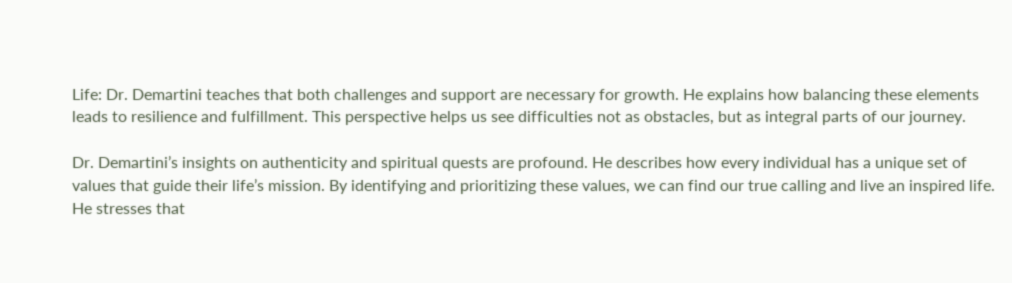Life: Dr. Demartini teaches that both challenges and support are necessary for growth. He explains how balancing these elements leads to resilience and fulfillment. This perspective helps us see difficulties not as obstacles, but as integral parts of our journey.

Dr. Demartini’s insights on authenticity and spiritual quests are profound. He describes how every individual has a unique set of values that guide their life’s mission. By identifying and prioritizing these values, we can find our true calling and live an inspired life. He stresses that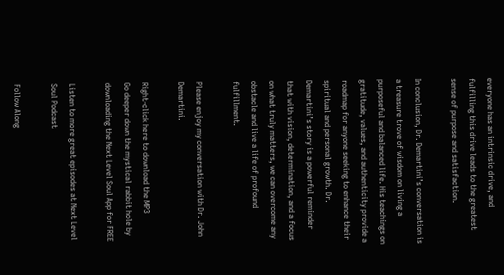everyone has an intrinsic drive, and fulfilling this drive leads to the greatest sense of purpose and satisfaction.

In conclusion, Dr. Demartini’s conversation is a treasure trove of wisdom on living a purposeful and balanced life. His teachings on gratitude, values, and authenticity provide a roadmap for anyone seeking to enhance their spiritual and personal growth. Dr. Demartini’s story is a powerful reminder that with vision, determination, and a focus on what truly matters, we can overcome any obstacle and live a life of profound fulfillment.

Please enjoy my conversation with Dr. John Demartini.

Right-click here to download the MP3
Go deeper down the mystical rabbit hole by downloading the Next Level Soul App for FREE

Listen to more great episodes at Next Level Soul Podcast

Follow Along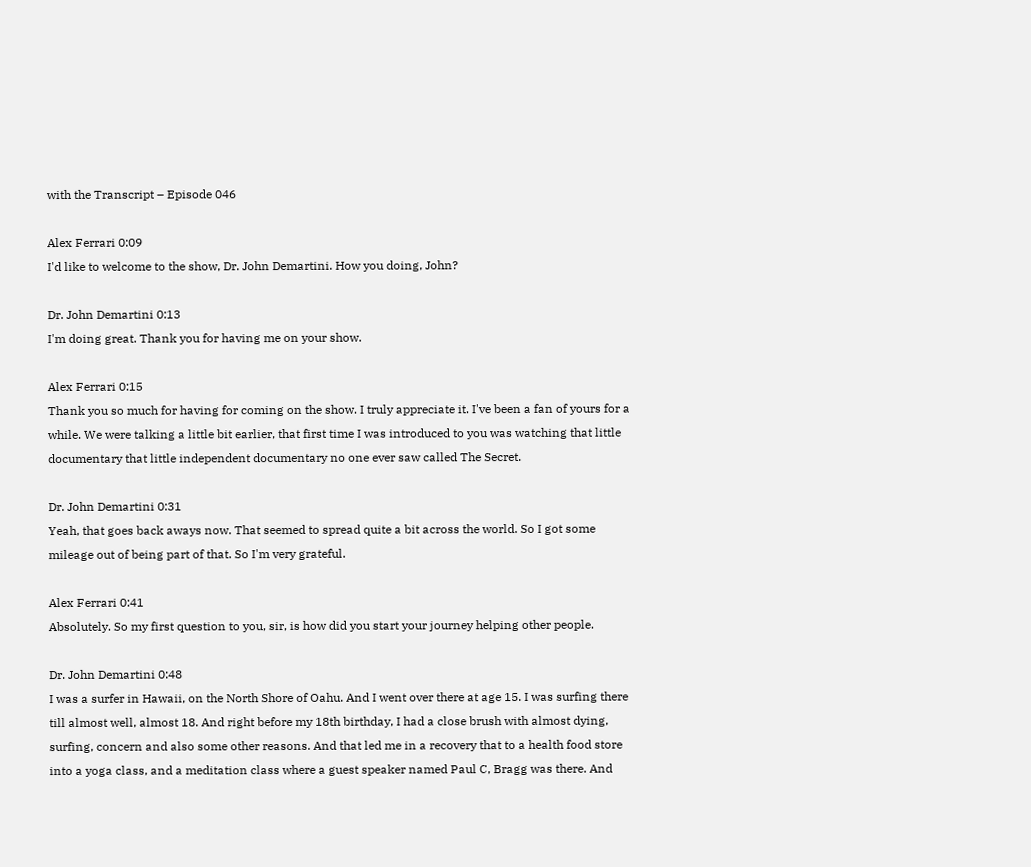with the Transcript – Episode 046

Alex Ferrari 0:09
I'd like to welcome to the show, Dr. John Demartini. How you doing, John?

Dr. John Demartini 0:13
I'm doing great. Thank you for having me on your show.

Alex Ferrari 0:15
Thank you so much for having for coming on the show. I truly appreciate it. I've been a fan of yours for a while. We were talking a little bit earlier, that first time I was introduced to you was watching that little documentary that little independent documentary no one ever saw called The Secret.

Dr. John Demartini 0:31
Yeah, that goes back aways now. That seemed to spread quite a bit across the world. So I got some mileage out of being part of that. So I'm very grateful.

Alex Ferrari 0:41
Absolutely. So my first question to you, sir, is how did you start your journey helping other people.

Dr. John Demartini 0:48
I was a surfer in Hawaii, on the North Shore of Oahu. And I went over there at age 15. I was surfing there till almost well, almost 18. And right before my 18th birthday, I had a close brush with almost dying, surfing, concern and also some other reasons. And that led me in a recovery that to a health food store into a yoga class, and a meditation class where a guest speaker named Paul C, Bragg was there. And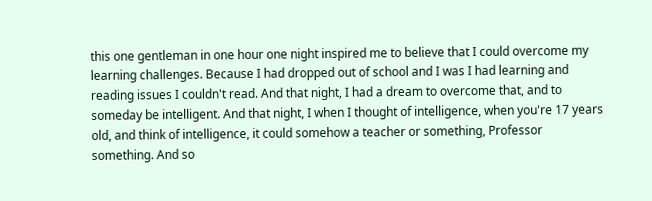this one gentleman in one hour one night inspired me to believe that I could overcome my learning challenges. Because I had dropped out of school and I was I had learning and reading issues I couldn't read. And that night, I had a dream to overcome that, and to someday be intelligent. And that night, I when I thought of intelligence, when you're 17 years old, and think of intelligence, it could somehow a teacher or something, Professor something. And so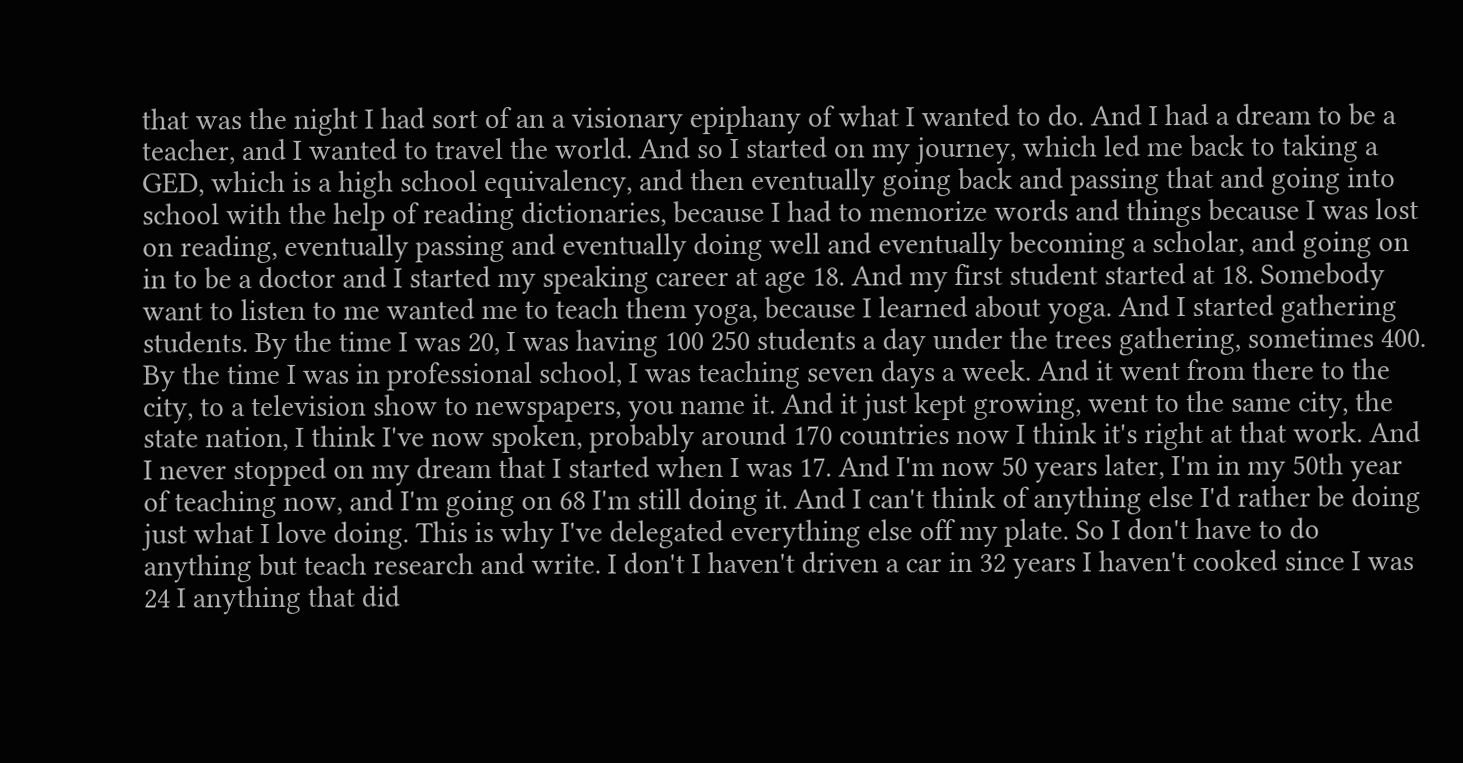that was the night I had sort of an a visionary epiphany of what I wanted to do. And I had a dream to be a teacher, and I wanted to travel the world. And so I started on my journey, which led me back to taking a GED, which is a high school equivalency, and then eventually going back and passing that and going into school with the help of reading dictionaries, because I had to memorize words and things because I was lost on reading, eventually passing and eventually doing well and eventually becoming a scholar, and going on in to be a doctor and I started my speaking career at age 18. And my first student started at 18. Somebody want to listen to me wanted me to teach them yoga, because I learned about yoga. And I started gathering students. By the time I was 20, I was having 100 250 students a day under the trees gathering, sometimes 400. By the time I was in professional school, I was teaching seven days a week. And it went from there to the city, to a television show to newspapers, you name it. And it just kept growing, went to the same city, the state nation, I think I've now spoken, probably around 170 countries now I think it's right at that work. And I never stopped on my dream that I started when I was 17. And I'm now 50 years later, I'm in my 50th year of teaching now, and I'm going on 68 I'm still doing it. And I can't think of anything else I'd rather be doing just what I love doing. This is why I've delegated everything else off my plate. So I don't have to do anything but teach research and write. I don't I haven't driven a car in 32 years I haven't cooked since I was 24 I anything that did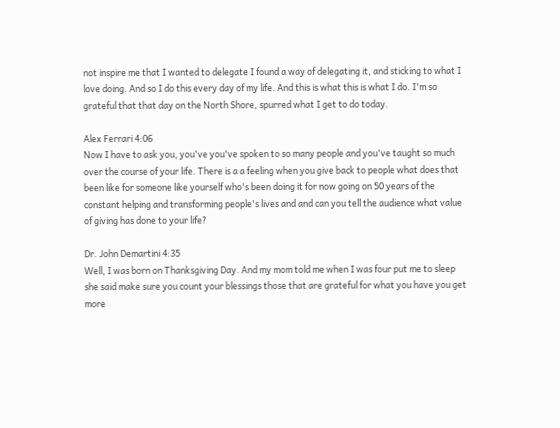not inspire me that I wanted to delegate I found a way of delegating it, and sticking to what I love doing. And so I do this every day of my life. And this is what this is what I do. I'm so grateful that that day on the North Shore, spurred what I get to do today.

Alex Ferrari 4:06
Now I have to ask you, you've you've spoken to so many people and you've taught so much over the course of your life. There is a a feeling when you give back to people what does that been like for someone like yourself who's been doing it for now going on 50 years of the constant helping and transforming people's lives and and can you tell the audience what value of giving has done to your life?

Dr. John Demartini 4:35
Well, I was born on Thanksgiving Day. And my mom told me when I was four put me to sleep she said make sure you count your blessings those that are grateful for what you have you get more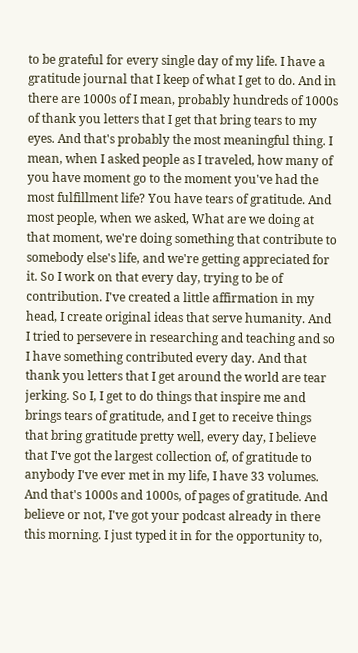to be grateful for every single day of my life. I have a gratitude journal that I keep of what I get to do. And in there are 1000s of I mean, probably hundreds of 1000s of thank you letters that I get that bring tears to my eyes. And that's probably the most meaningful thing. I mean, when I asked people as I traveled, how many of you have moment go to the moment you've had the most fulfillment life? You have tears of gratitude. And most people, when we asked, What are we doing at that moment, we're doing something that contribute to somebody else's life, and we're getting appreciated for it. So I work on that every day, trying to be of contribution. I've created a little affirmation in my head, I create original ideas that serve humanity. And I tried to persevere in researching and teaching and so I have something contributed every day. And that thank you letters that I get around the world are tear jerking. So I, I get to do things that inspire me and brings tears of gratitude, and I get to receive things that bring gratitude pretty well, every day, I believe that I've got the largest collection of, of gratitude to anybody I've ever met in my life, I have 33 volumes. And that's 1000s and 1000s, of pages of gratitude. And believe or not, I've got your podcast already in there this morning. I just typed it in for the opportunity to,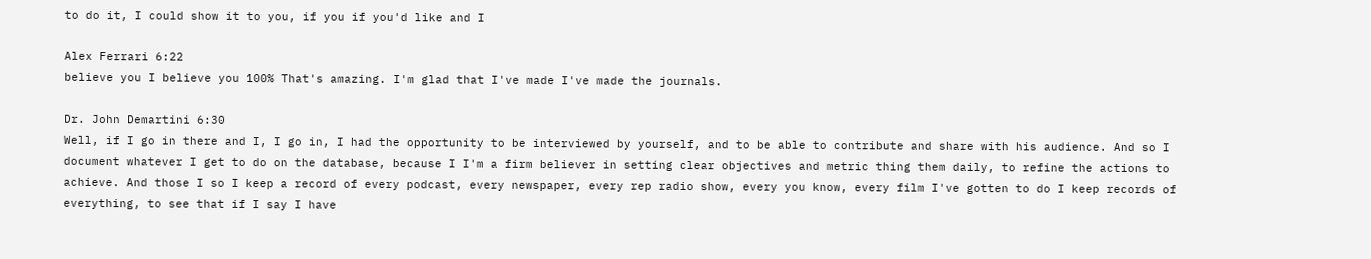to do it, I could show it to you, if you if you'd like and I

Alex Ferrari 6:22
believe you I believe you 100% That's amazing. I'm glad that I've made I've made the journals.

Dr. John Demartini 6:30
Well, if I go in there and I, I go in, I had the opportunity to be interviewed by yourself, and to be able to contribute and share with his audience. And so I document whatever I get to do on the database, because I I'm a firm believer in setting clear objectives and metric thing them daily, to refine the actions to achieve. And those I so I keep a record of every podcast, every newspaper, every rep radio show, every you know, every film I've gotten to do I keep records of everything, to see that if I say I have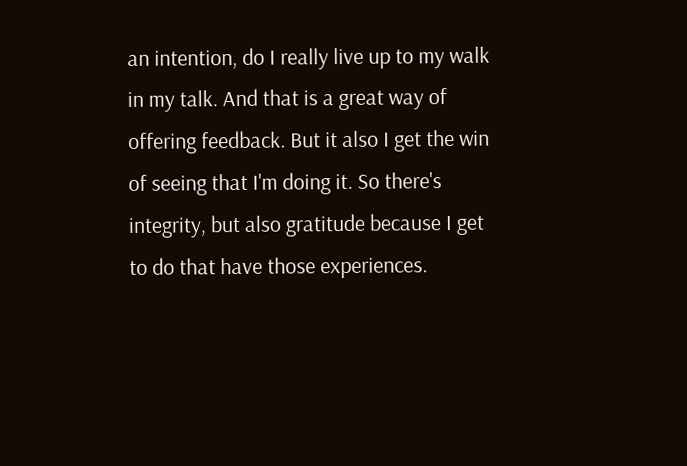an intention, do I really live up to my walk in my talk. And that is a great way of offering feedback. But it also I get the win of seeing that I'm doing it. So there's integrity, but also gratitude because I get to do that have those experiences.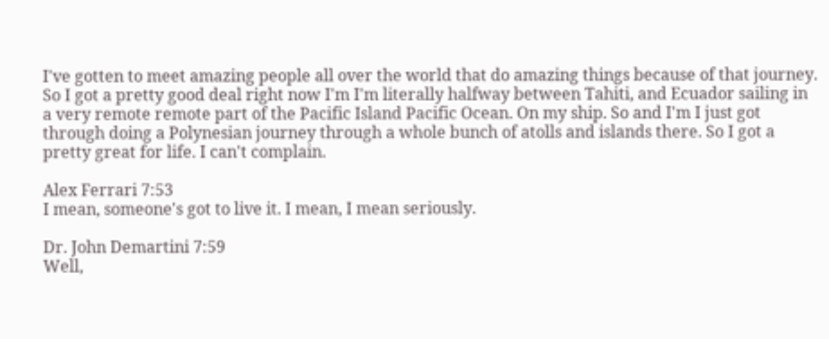I've gotten to meet amazing people all over the world that do amazing things because of that journey. So I got a pretty good deal right now I'm I'm literally halfway between Tahiti, and Ecuador sailing in a very remote remote part of the Pacific Island Pacific Ocean. On my ship. So and I'm I just got through doing a Polynesian journey through a whole bunch of atolls and islands there. So I got a pretty great for life. I can't complain.

Alex Ferrari 7:53
I mean, someone's got to live it. I mean, I mean seriously.

Dr. John Demartini 7:59
Well,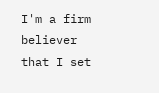I'm a firm believer that I set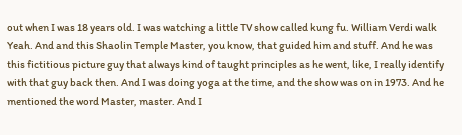out when I was 18 years old. I was watching a little TV show called kung fu. William Verdi walk Yeah. And and this Shaolin Temple Master, you know, that guided him and stuff. And he was this fictitious picture guy that always kind of taught principles as he went, like, I really identify with that guy back then. And I was doing yoga at the time, and the show was on in 1973. And he mentioned the word Master, master. And I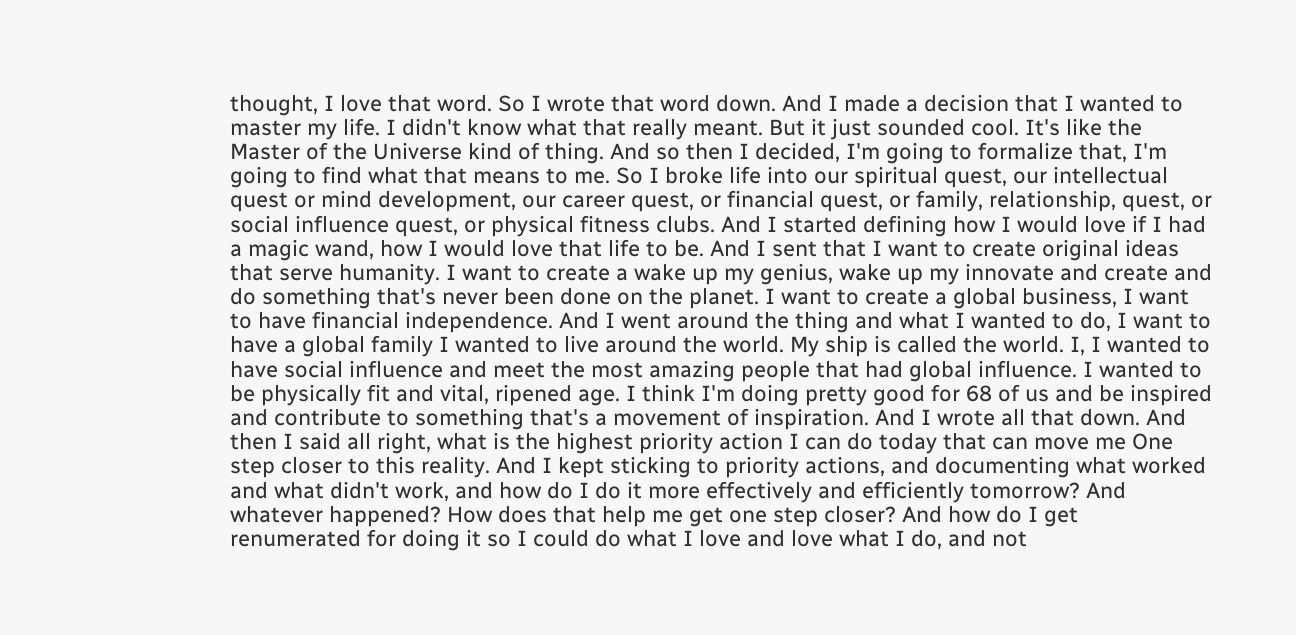thought, I love that word. So I wrote that word down. And I made a decision that I wanted to master my life. I didn't know what that really meant. But it just sounded cool. It's like the Master of the Universe kind of thing. And so then I decided, I'm going to formalize that, I'm going to find what that means to me. So I broke life into our spiritual quest, our intellectual quest or mind development, our career quest, or financial quest, or family, relationship, quest, or social influence quest, or physical fitness clubs. And I started defining how I would love if I had a magic wand, how I would love that life to be. And I sent that I want to create original ideas that serve humanity. I want to create a wake up my genius, wake up my innovate and create and do something that's never been done on the planet. I want to create a global business, I want to have financial independence. And I went around the thing and what I wanted to do, I want to have a global family I wanted to live around the world. My ship is called the world. I, I wanted to have social influence and meet the most amazing people that had global influence. I wanted to be physically fit and vital, ripened age. I think I'm doing pretty good for 68 of us and be inspired and contribute to something that's a movement of inspiration. And I wrote all that down. And then I said all right, what is the highest priority action I can do today that can move me One step closer to this reality. And I kept sticking to priority actions, and documenting what worked and what didn't work, and how do I do it more effectively and efficiently tomorrow? And whatever happened? How does that help me get one step closer? And how do I get renumerated for doing it so I could do what I love and love what I do, and not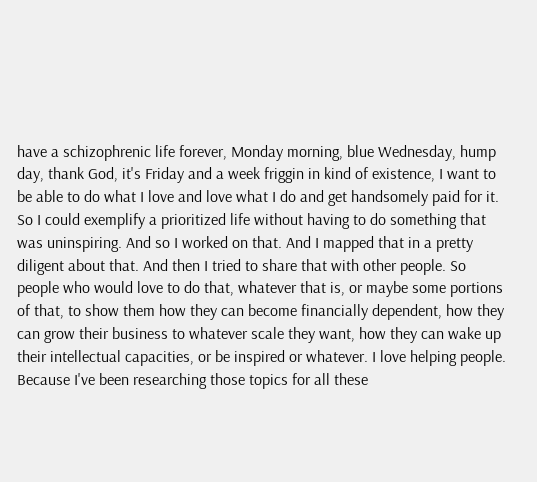have a schizophrenic life forever, Monday morning, blue Wednesday, hump day, thank God, it's Friday and a week friggin in kind of existence, I want to be able to do what I love and love what I do and get handsomely paid for it. So I could exemplify a prioritized life without having to do something that was uninspiring. And so I worked on that. And I mapped that in a pretty diligent about that. And then I tried to share that with other people. So people who would love to do that, whatever that is, or maybe some portions of that, to show them how they can become financially dependent, how they can grow their business to whatever scale they want, how they can wake up their intellectual capacities, or be inspired or whatever. I love helping people. Because I've been researching those topics for all these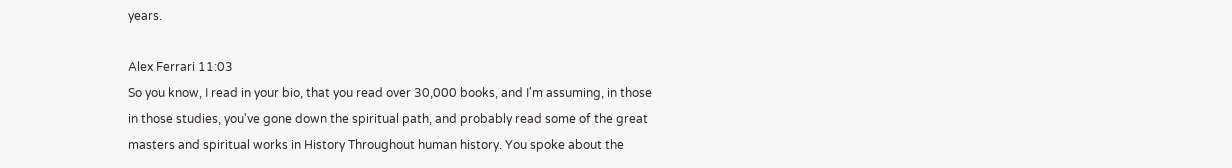years.

Alex Ferrari 11:03
So you know, I read in your bio, that you read over 30,000 books, and I'm assuming, in those in those studies, you've gone down the spiritual path, and probably read some of the great masters and spiritual works in History Throughout human history. You spoke about the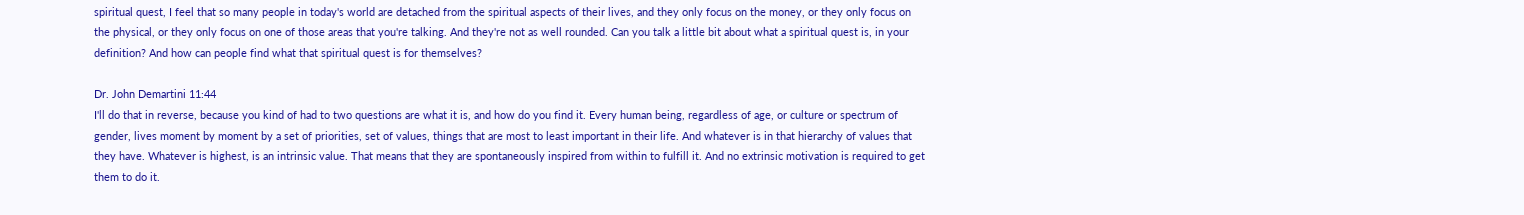spiritual quest, I feel that so many people in today's world are detached from the spiritual aspects of their lives, and they only focus on the money, or they only focus on the physical, or they only focus on one of those areas that you're talking. And they're not as well rounded. Can you talk a little bit about what a spiritual quest is, in your definition? And how can people find what that spiritual quest is for themselves?

Dr. John Demartini 11:44
I'll do that in reverse, because you kind of had to two questions are what it is, and how do you find it. Every human being, regardless of age, or culture or spectrum of gender, lives moment by moment by a set of priorities, set of values, things that are most to least important in their life. And whatever is in that hierarchy of values that they have. Whatever is highest, is an intrinsic value. That means that they are spontaneously inspired from within to fulfill it. And no extrinsic motivation is required to get them to do it.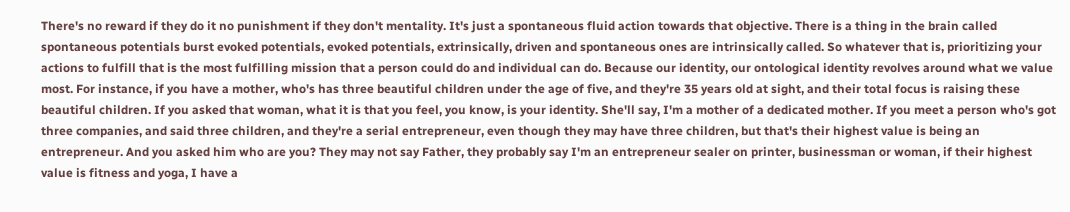There's no reward if they do it no punishment if they don't mentality. It's just a spontaneous fluid action towards that objective. There is a thing in the brain called spontaneous potentials burst evoked potentials, evoked potentials, extrinsically, driven and spontaneous ones are intrinsically called. So whatever that is, prioritizing your actions to fulfill that is the most fulfilling mission that a person could do and individual can do. Because our identity, our ontological identity revolves around what we value most. For instance, if you have a mother, who's has three beautiful children under the age of five, and they're 35 years old at sight, and their total focus is raising these beautiful children. If you asked that woman, what it is that you feel, you know, is your identity. She'll say, I'm a mother of a dedicated mother. If you meet a person who's got three companies, and said three children, and they're a serial entrepreneur, even though they may have three children, but that's their highest value is being an entrepreneur. And you asked him who are you? They may not say Father, they probably say I'm an entrepreneur sealer on printer, businessman or woman, if their highest value is fitness and yoga, I have a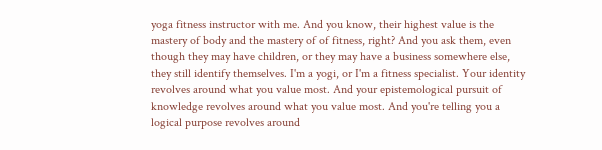yoga fitness instructor with me. And you know, their highest value is the mastery of body and the mastery of of fitness, right? And you ask them, even though they may have children, or they may have a business somewhere else, they still identify themselves. I'm a yogi, or I'm a fitness specialist. Your identity revolves around what you value most. And your epistemological pursuit of knowledge revolves around what you value most. And you're telling you a logical purpose revolves around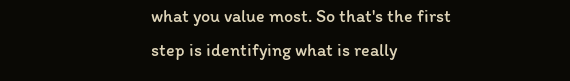what you value most. So that's the first step is identifying what is really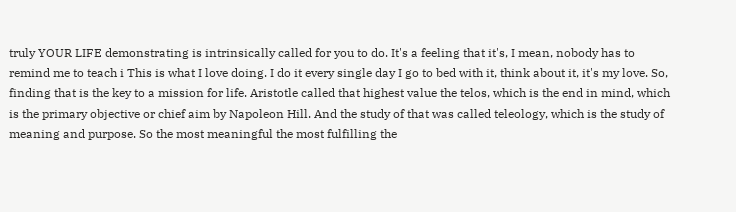truly YOUR LIFE demonstrating is intrinsically called for you to do. It's a feeling that it's, I mean, nobody has to remind me to teach i This is what I love doing. I do it every single day I go to bed with it, think about it, it's my love. So, finding that is the key to a mission for life. Aristotle called that highest value the telos, which is the end in mind, which is the primary objective or chief aim by Napoleon Hill. And the study of that was called teleology, which is the study of meaning and purpose. So the most meaningful the most fulfilling the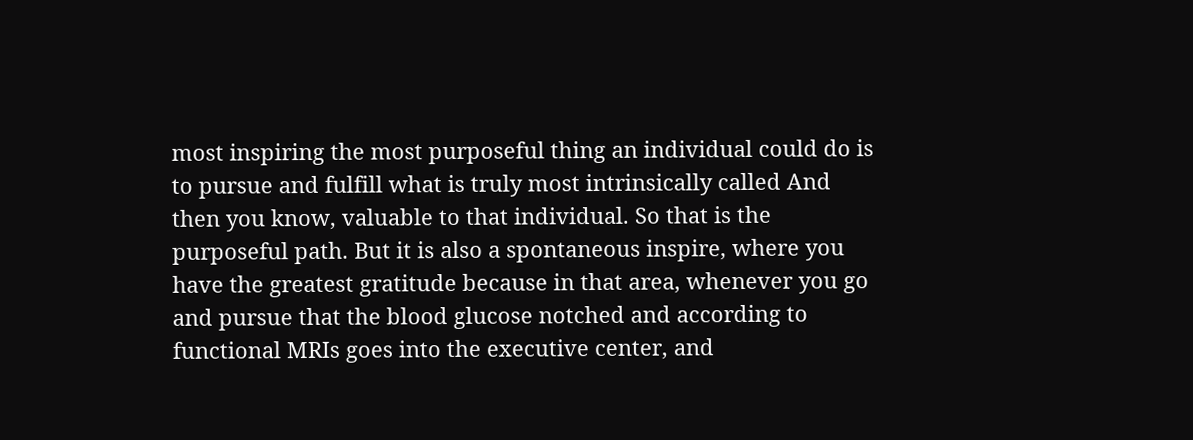most inspiring the most purposeful thing an individual could do is to pursue and fulfill what is truly most intrinsically called And then you know, valuable to that individual. So that is the purposeful path. But it is also a spontaneous inspire, where you have the greatest gratitude because in that area, whenever you go and pursue that the blood glucose notched and according to functional MRIs goes into the executive center, and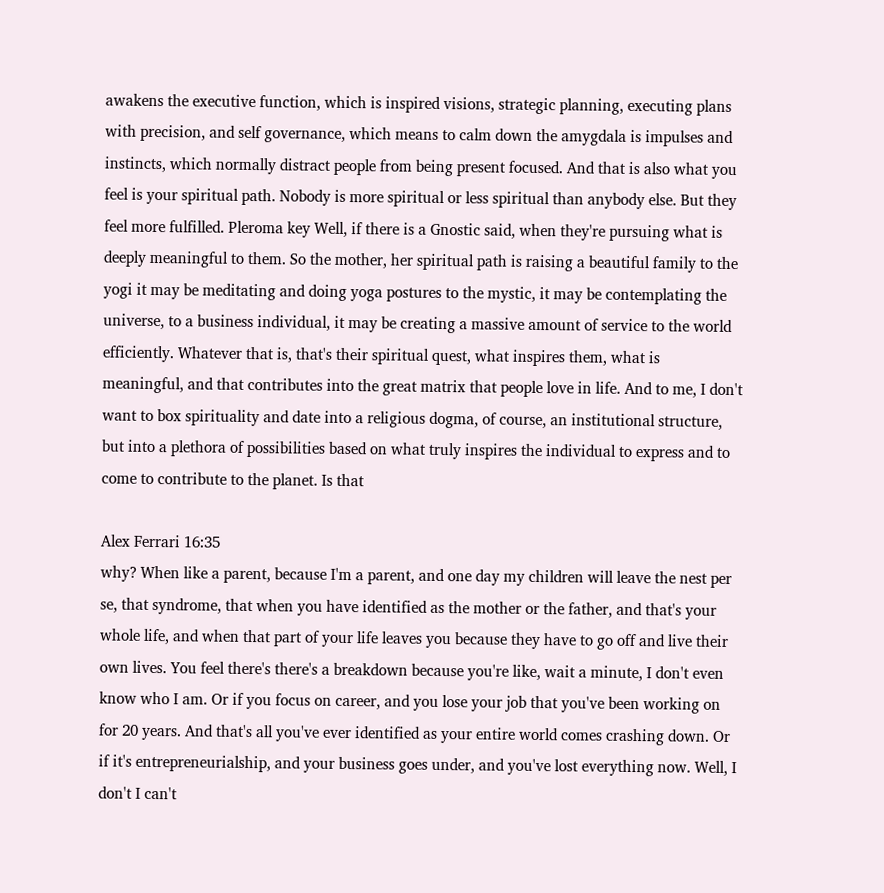awakens the executive function, which is inspired visions, strategic planning, executing plans with precision, and self governance, which means to calm down the amygdala is impulses and instincts, which normally distract people from being present focused. And that is also what you feel is your spiritual path. Nobody is more spiritual or less spiritual than anybody else. But they feel more fulfilled. Pleroma key Well, if there is a Gnostic said, when they're pursuing what is deeply meaningful to them. So the mother, her spiritual path is raising a beautiful family to the yogi it may be meditating and doing yoga postures to the mystic, it may be contemplating the universe, to a business individual, it may be creating a massive amount of service to the world efficiently. Whatever that is, that's their spiritual quest, what inspires them, what is meaningful, and that contributes into the great matrix that people love in life. And to me, I don't want to box spirituality and date into a religious dogma, of course, an institutional structure, but into a plethora of possibilities based on what truly inspires the individual to express and to come to contribute to the planet. Is that

Alex Ferrari 16:35
why? When like a parent, because I'm a parent, and one day my children will leave the nest per se, that syndrome, that when you have identified as the mother or the father, and that's your whole life, and when that part of your life leaves you because they have to go off and live their own lives. You feel there's there's a breakdown because you're like, wait a minute, I don't even know who I am. Or if you focus on career, and you lose your job that you've been working on for 20 years. And that's all you've ever identified as your entire world comes crashing down. Or if it's entrepreneurialship, and your business goes under, and you've lost everything now. Well, I don't I can't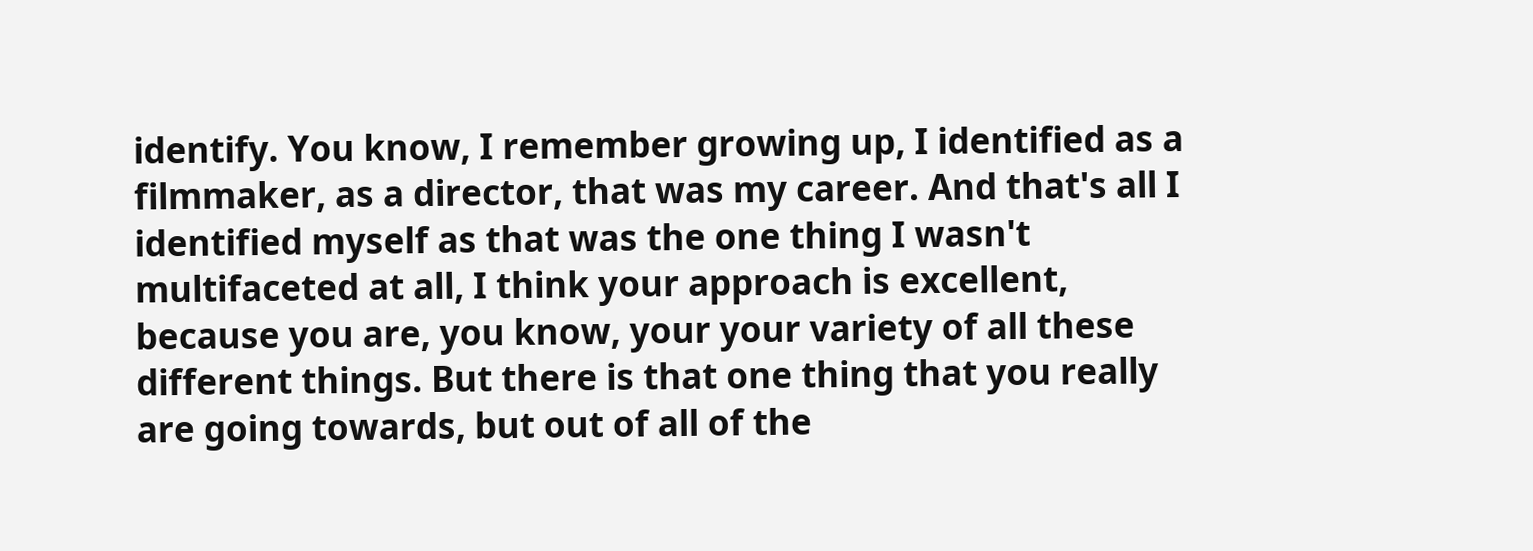identify. You know, I remember growing up, I identified as a filmmaker, as a director, that was my career. And that's all I identified myself as that was the one thing I wasn't multifaceted at all, I think your approach is excellent, because you are, you know, your your variety of all these different things. But there is that one thing that you really are going towards, but out of all of the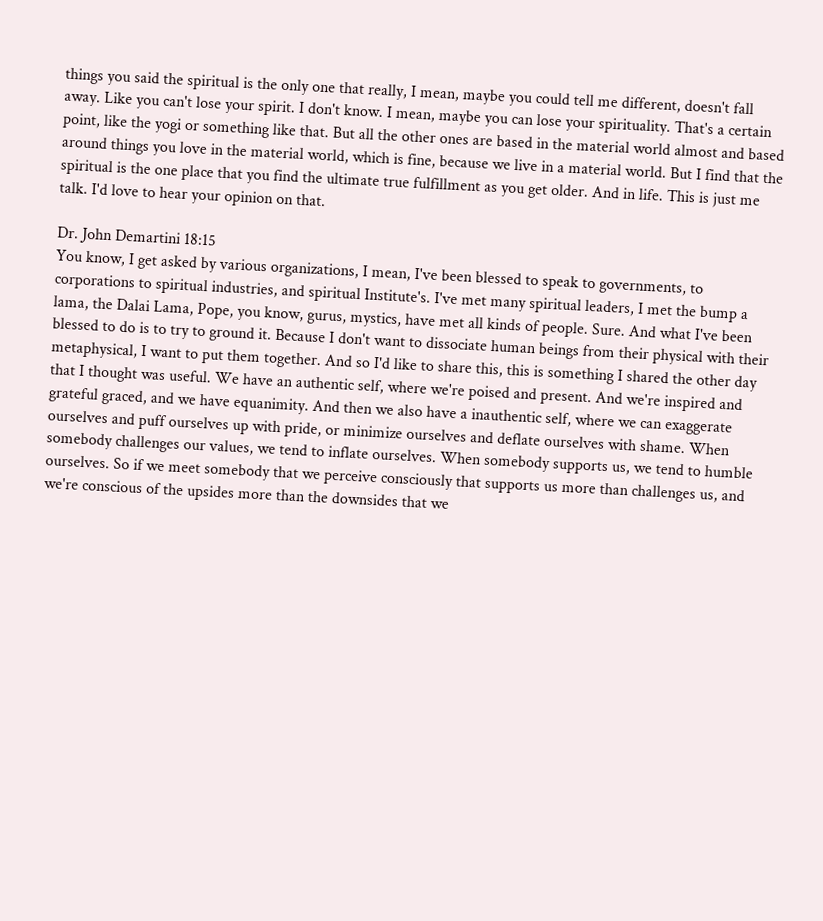things you said the spiritual is the only one that really, I mean, maybe you could tell me different, doesn't fall away. Like you can't lose your spirit. I don't know. I mean, maybe you can lose your spirituality. That's a certain point, like the yogi or something like that. But all the other ones are based in the material world almost and based around things you love in the material world, which is fine, because we live in a material world. But I find that the spiritual is the one place that you find the ultimate true fulfillment as you get older. And in life. This is just me talk. I'd love to hear your opinion on that.

Dr. John Demartini 18:15
You know, I get asked by various organizations, I mean, I've been blessed to speak to governments, to corporations to spiritual industries, and spiritual Institute's. I've met many spiritual leaders, I met the bump a lama, the Dalai Lama, Pope, you know, gurus, mystics, have met all kinds of people. Sure. And what I've been blessed to do is to try to ground it. Because I don't want to dissociate human beings from their physical with their metaphysical, I want to put them together. And so I'd like to share this, this is something I shared the other day that I thought was useful. We have an authentic self, where we're poised and present. And we're inspired and grateful graced, and we have equanimity. And then we also have a inauthentic self, where we can exaggerate ourselves and puff ourselves up with pride, or minimize ourselves and deflate ourselves with shame. When somebody challenges our values, we tend to inflate ourselves. When somebody supports us, we tend to humble ourselves. So if we meet somebody that we perceive consciously that supports us more than challenges us, and we're conscious of the upsides more than the downsides that we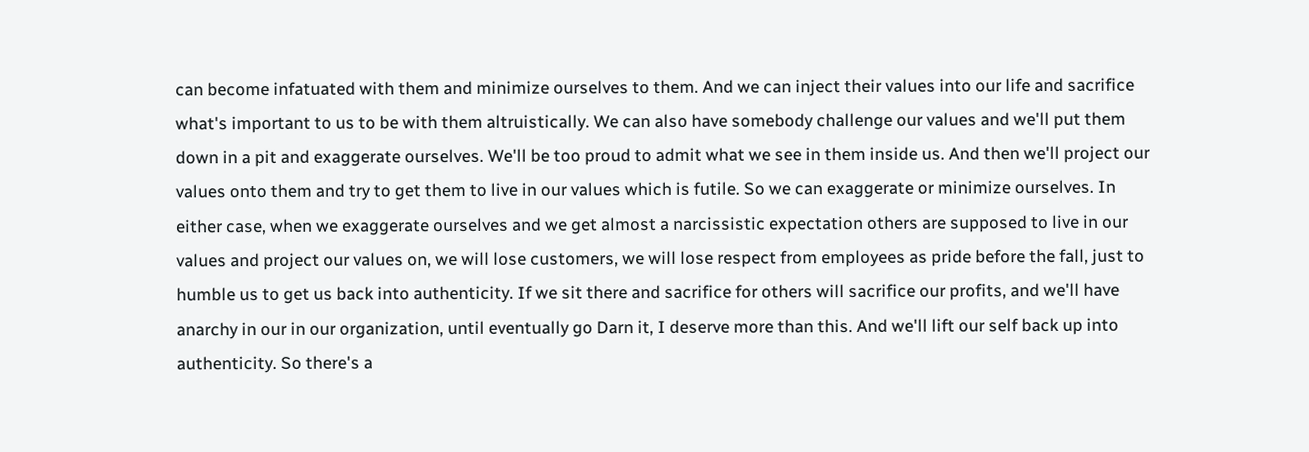can become infatuated with them and minimize ourselves to them. And we can inject their values into our life and sacrifice what's important to us to be with them altruistically. We can also have somebody challenge our values and we'll put them down in a pit and exaggerate ourselves. We'll be too proud to admit what we see in them inside us. And then we'll project our values onto them and try to get them to live in our values which is futile. So we can exaggerate or minimize ourselves. In either case, when we exaggerate ourselves and we get almost a narcissistic expectation others are supposed to live in our values and project our values on, we will lose customers, we will lose respect from employees as pride before the fall, just to humble us to get us back into authenticity. If we sit there and sacrifice for others will sacrifice our profits, and we'll have anarchy in our in our organization, until eventually go Darn it, I deserve more than this. And we'll lift our self back up into authenticity. So there's a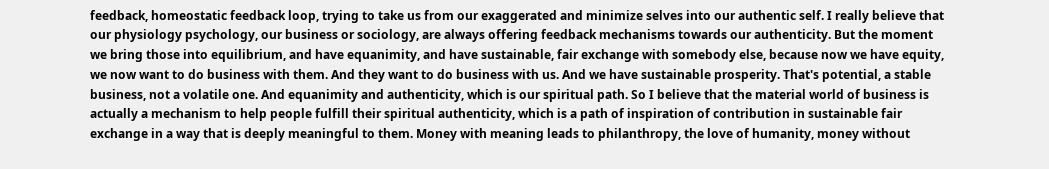feedback, homeostatic feedback loop, trying to take us from our exaggerated and minimize selves into our authentic self. I really believe that our physiology psychology, our business or sociology, are always offering feedback mechanisms towards our authenticity. But the moment we bring those into equilibrium, and have equanimity, and have sustainable, fair exchange with somebody else, because now we have equity, we now want to do business with them. And they want to do business with us. And we have sustainable prosperity. That's potential, a stable business, not a volatile one. And equanimity and authenticity, which is our spiritual path. So I believe that the material world of business is actually a mechanism to help people fulfill their spiritual authenticity, which is a path of inspiration of contribution in sustainable fair exchange in a way that is deeply meaningful to them. Money with meaning leads to philanthropy, the love of humanity, money without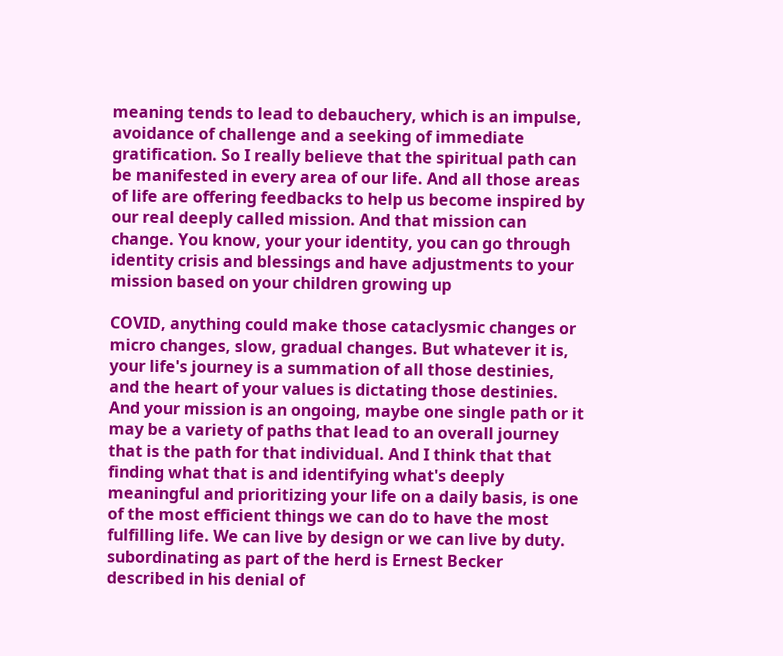meaning tends to lead to debauchery, which is an impulse, avoidance of challenge and a seeking of immediate gratification. So I really believe that the spiritual path can be manifested in every area of our life. And all those areas of life are offering feedbacks to help us become inspired by our real deeply called mission. And that mission can change. You know, your your identity, you can go through identity crisis and blessings and have adjustments to your mission based on your children growing up

COVID, anything could make those cataclysmic changes or micro changes, slow, gradual changes. But whatever it is, your life's journey is a summation of all those destinies, and the heart of your values is dictating those destinies. And your mission is an ongoing, maybe one single path or it may be a variety of paths that lead to an overall journey that is the path for that individual. And I think that that finding what that is and identifying what's deeply meaningful and prioritizing your life on a daily basis, is one of the most efficient things we can do to have the most fulfilling life. We can live by design or we can live by duty. subordinating as part of the herd is Ernest Becker described in his denial of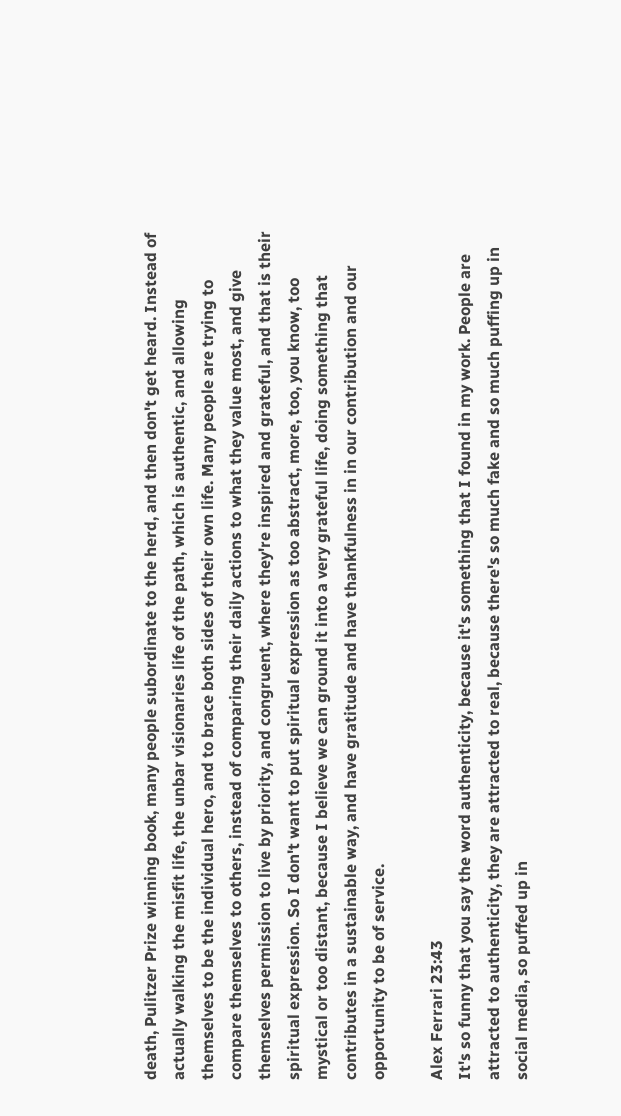death, Pulitzer Prize winning book, many people subordinate to the herd, and then don't get heard. Instead of actually walking the misfit life, the unbar visionaries life of the path, which is authentic, and allowing themselves to be the individual hero, and to brace both sides of their own life. Many people are trying to compare themselves to others, instead of comparing their daily actions to what they value most, and give themselves permission to live by priority, and congruent, where they're inspired and grateful, and that is their spiritual expression. So I don't want to put spiritual expression as too abstract, more, too, you know, too mystical or too distant, because I believe we can ground it into a very grateful life, doing something that contributes in a sustainable way, and have gratitude and have thankfulness in in our contribution and our opportunity to be of service.

Alex Ferrari 23:43
It's so funny that you say the word authenticity, because it's something that I found in my work. People are attracted to authenticity, they are attracted to real, because there's so much fake and so much puffing up in social media, so puffed up in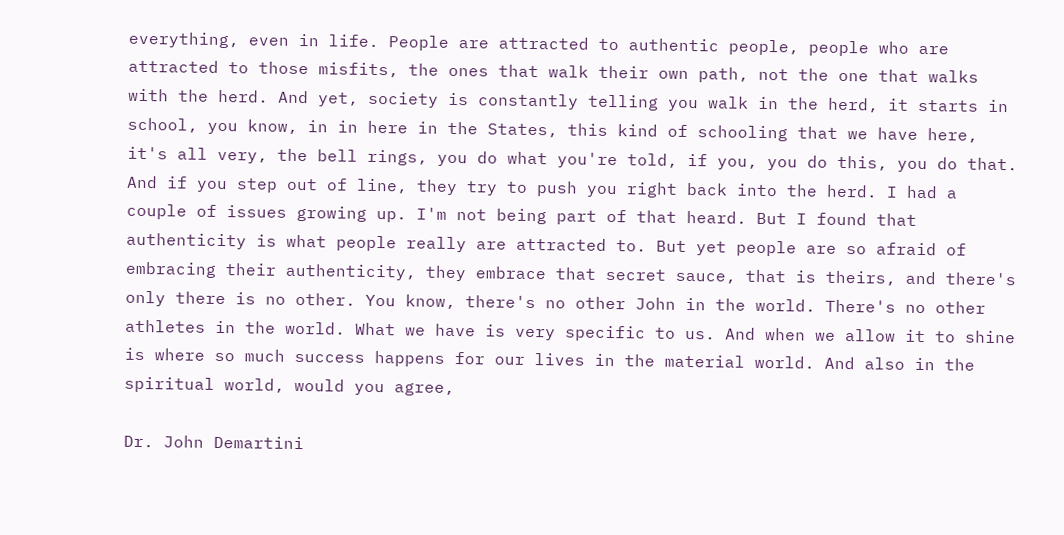everything, even in life. People are attracted to authentic people, people who are attracted to those misfits, the ones that walk their own path, not the one that walks with the herd. And yet, society is constantly telling you walk in the herd, it starts in school, you know, in in here in the States, this kind of schooling that we have here, it's all very, the bell rings, you do what you're told, if you, you do this, you do that. And if you step out of line, they try to push you right back into the herd. I had a couple of issues growing up. I'm not being part of that heard. But I found that authenticity is what people really are attracted to. But yet people are so afraid of embracing their authenticity, they embrace that secret sauce, that is theirs, and there's only there is no other. You know, there's no other John in the world. There's no other athletes in the world. What we have is very specific to us. And when we allow it to shine is where so much success happens for our lives in the material world. And also in the spiritual world, would you agree,

Dr. John Demartini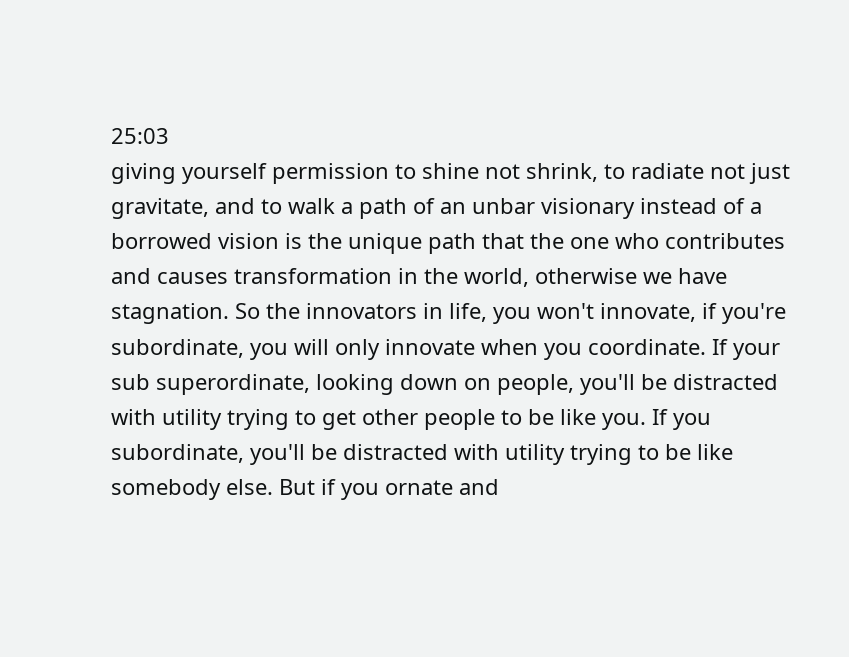25:03
giving yourself permission to shine not shrink, to radiate not just gravitate, and to walk a path of an unbar visionary instead of a borrowed vision is the unique path that the one who contributes and causes transformation in the world, otherwise we have stagnation. So the innovators in life, you won't innovate, if you're subordinate, you will only innovate when you coordinate. If your sub superordinate, looking down on people, you'll be distracted with utility trying to get other people to be like you. If you subordinate, you'll be distracted with utility trying to be like somebody else. But if you ornate and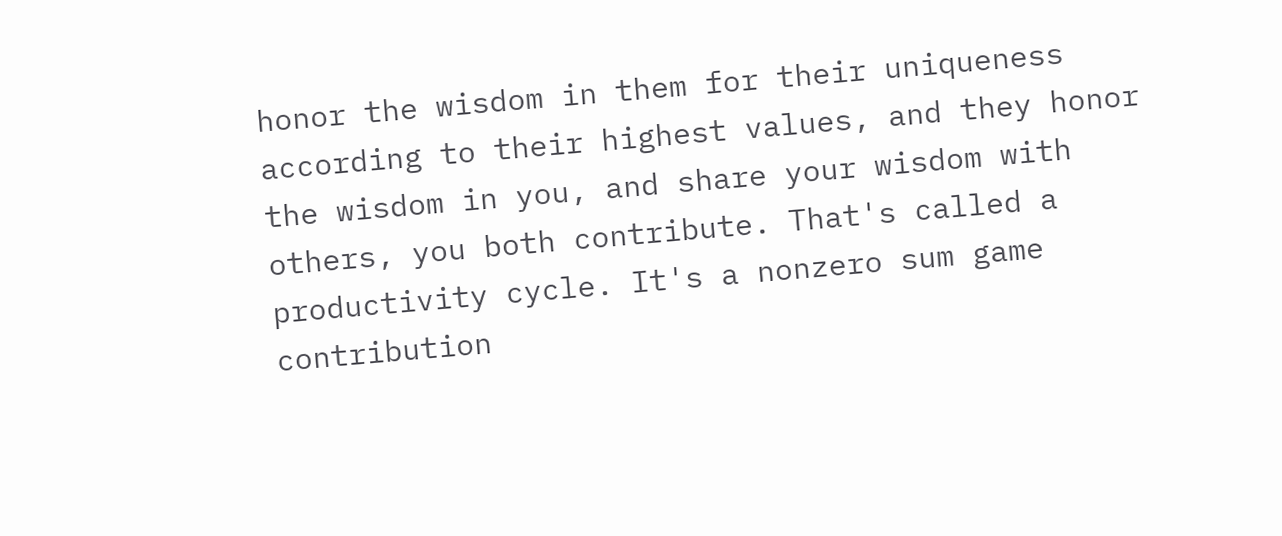honor the wisdom in them for their uniqueness according to their highest values, and they honor the wisdom in you, and share your wisdom with others, you both contribute. That's called a productivity cycle. It's a nonzero sum game contribution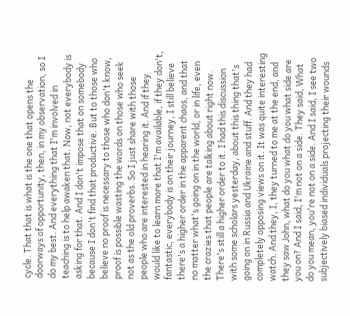cycle. That that is what is the one that opens the doorways of opportunity, then, in my observation, so I do my best. And everything that I'm involved in teaching is to help awaken that. Now, not everybody is asking for that. And I don't impose that on somebody because I don't find that productive. But to those who believe no proof is necessary to those who don't know, proof is possible wasting the words on those who seek not as the old proverbs. So I just share with those people who are interested in hearing it. And if they would like to learn more that I'm available, if they don't, fantastic, everybody is on their journey, I still believe there's a higher order in the apparent chaos, and that no matter what's going on in the world, or in life, even the crazies that people are talking about right now. There's still a higher order to it. I had this discussion with some scholars yesterday, about this thing that's going on in Russia and Ukraine and stuff. And they had completely opposing views on it. It was quite interesting watch. And they, I, they turned to me at the end, and they saw John, what do you what do you what side are you on? And I said, I'm not on a side. They said, What do you mean, you're not on a side. And I said, I see two subjectively biased individuals projecting their wounds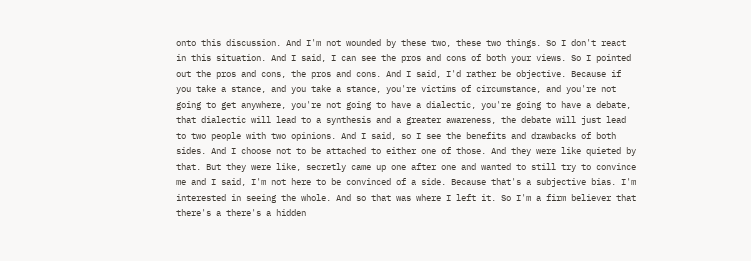onto this discussion. And I'm not wounded by these two, these two things. So I don't react in this situation. And I said, I can see the pros and cons of both your views. So I pointed out the pros and cons, the pros and cons. And I said, I'd rather be objective. Because if you take a stance, and you take a stance, you're victims of circumstance, and you're not going to get anywhere, you're not going to have a dialectic, you're going to have a debate, that dialectic will lead to a synthesis and a greater awareness, the debate will just lead to two people with two opinions. And I said, so I see the benefits and drawbacks of both sides. And I choose not to be attached to either one of those. And they were like quieted by that. But they were like, secretly came up one after one and wanted to still try to convince me and I said, I'm not here to be convinced of a side. Because that's a subjective bias. I'm interested in seeing the whole. And so that was where I left it. So I'm a firm believer that there's a there's a hidden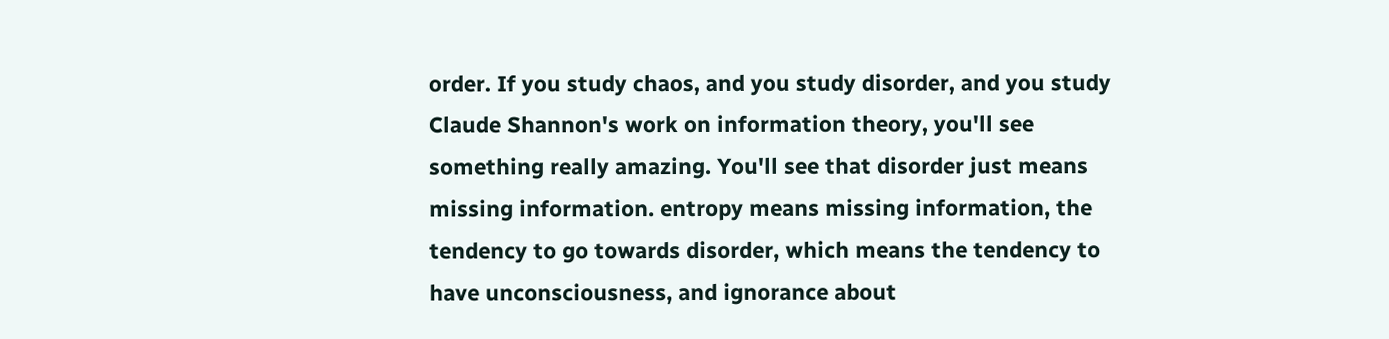order. If you study chaos, and you study disorder, and you study Claude Shannon's work on information theory, you'll see something really amazing. You'll see that disorder just means missing information. entropy means missing information, the tendency to go towards disorder, which means the tendency to have unconsciousness, and ignorance about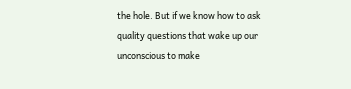the hole. But if we know how to ask quality questions that wake up our unconscious to make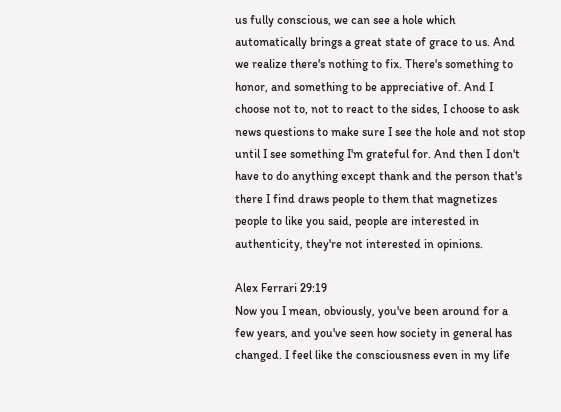us fully conscious, we can see a hole which automatically brings a great state of grace to us. And we realize there's nothing to fix. There's something to honor, and something to be appreciative of. And I choose not to, not to react to the sides, I choose to ask news questions to make sure I see the hole and not stop until I see something I'm grateful for. And then I don't have to do anything except thank and the person that's there I find draws people to them that magnetizes people to like you said, people are interested in authenticity, they're not interested in opinions.

Alex Ferrari 29:19
Now you I mean, obviously, you've been around for a few years, and you've seen how society in general has changed. I feel like the consciousness even in my life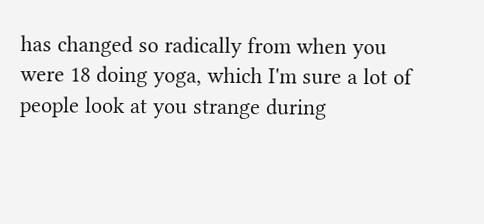has changed so radically from when you were 18 doing yoga, which I'm sure a lot of people look at you strange during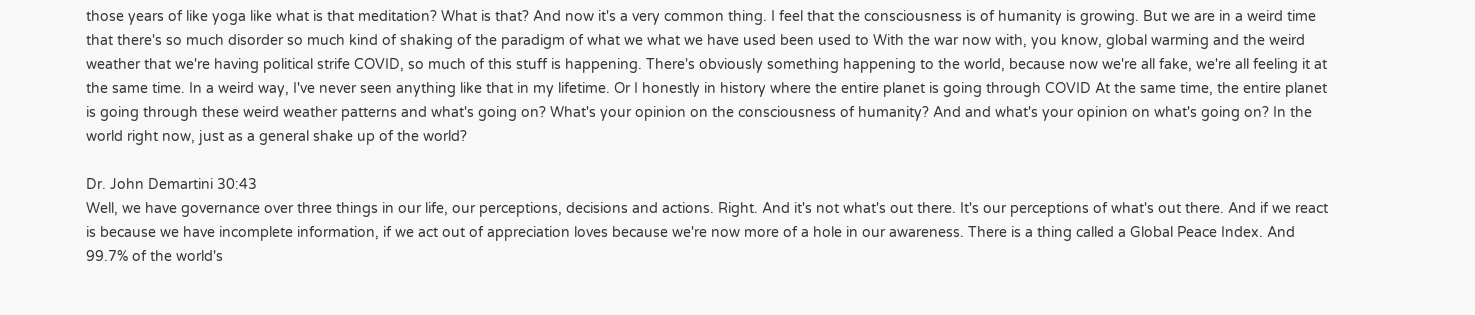those years of like yoga like what is that meditation? What is that? And now it's a very common thing. I feel that the consciousness is of humanity is growing. But we are in a weird time that there's so much disorder so much kind of shaking of the paradigm of what we what we have used been used to With the war now with, you know, global warming and the weird weather that we're having political strife COVID, so much of this stuff is happening. There's obviously something happening to the world, because now we're all fake, we're all feeling it at the same time. In a weird way, I've never seen anything like that in my lifetime. Or I honestly in history where the entire planet is going through COVID At the same time, the entire planet is going through these weird weather patterns and what's going on? What's your opinion on the consciousness of humanity? And and what's your opinion on what's going on? In the world right now, just as a general shake up of the world?

Dr. John Demartini 30:43
Well, we have governance over three things in our life, our perceptions, decisions and actions. Right. And it's not what's out there. It's our perceptions of what's out there. And if we react is because we have incomplete information, if we act out of appreciation loves because we're now more of a hole in our awareness. There is a thing called a Global Peace Index. And 99.7% of the world's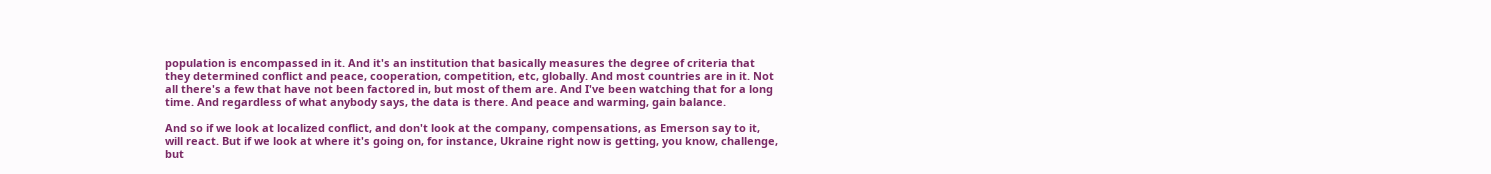population is encompassed in it. And it's an institution that basically measures the degree of criteria that they determined conflict and peace, cooperation, competition, etc, globally. And most countries are in it. Not all there's a few that have not been factored in, but most of them are. And I've been watching that for a long time. And regardless of what anybody says, the data is there. And peace and warming, gain balance.

And so if we look at localized conflict, and don't look at the company, compensations, as Emerson say to it, will react. But if we look at where it's going on, for instance, Ukraine right now is getting, you know, challenge, but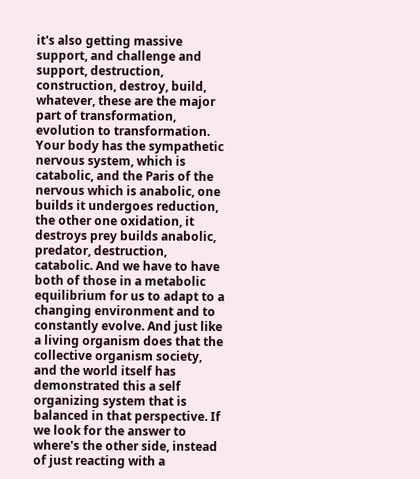it's also getting massive support, and challenge and support, destruction, construction, destroy, build, whatever, these are the major part of transformation, evolution to transformation. Your body has the sympathetic nervous system, which is catabolic, and the Paris of the nervous which is anabolic, one builds it undergoes reduction, the other one oxidation, it destroys prey builds anabolic, predator, destruction, catabolic. And we have to have both of those in a metabolic equilibrium for us to adapt to a changing environment and to constantly evolve. And just like a living organism does that the collective organism society, and the world itself has demonstrated this a self organizing system that is balanced in that perspective. If we look for the answer to where's the other side, instead of just reacting with a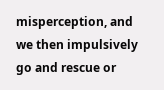misperception, and we then impulsively go and rescue or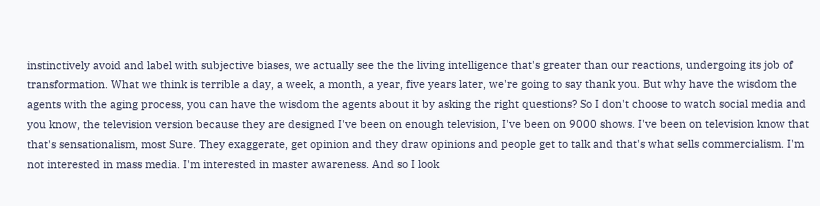instinctively avoid and label with subjective biases, we actually see the the living intelligence that's greater than our reactions, undergoing its job of transformation. What we think is terrible a day, a week, a month, a year, five years later, we're going to say thank you. But why have the wisdom the agents with the aging process, you can have the wisdom the agents about it by asking the right questions? So I don't choose to watch social media and you know, the television version because they are designed I've been on enough television, I've been on 9000 shows. I've been on television know that that's sensationalism, most Sure. They exaggerate, get opinion and they draw opinions and people get to talk and that's what sells commercialism. I'm not interested in mass media. I'm interested in master awareness. And so I look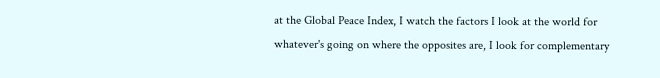at the Global Peace Index, I watch the factors I look at the world for whatever's going on where the opposites are, I look for complementary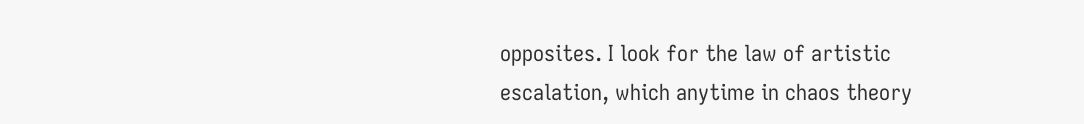opposites. I look for the law of artistic escalation, which anytime in chaos theory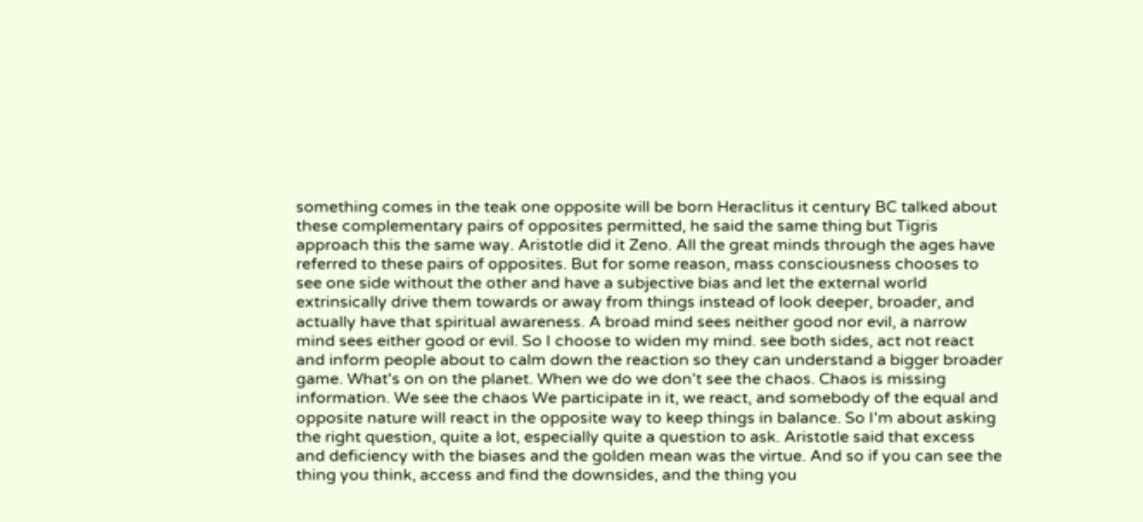something comes in the teak one opposite will be born Heraclitus it century BC talked about these complementary pairs of opposites permitted, he said the same thing but Tigris approach this the same way. Aristotle did it Zeno. All the great minds through the ages have referred to these pairs of opposites. But for some reason, mass consciousness chooses to see one side without the other and have a subjective bias and let the external world extrinsically drive them towards or away from things instead of look deeper, broader, and actually have that spiritual awareness. A broad mind sees neither good nor evil, a narrow mind sees either good or evil. So I choose to widen my mind. see both sides, act not react and inform people about to calm down the reaction so they can understand a bigger broader game. What's on on the planet. When we do we don't see the chaos. Chaos is missing information. We see the chaos We participate in it, we react, and somebody of the equal and opposite nature will react in the opposite way to keep things in balance. So I'm about asking the right question, quite a lot, especially quite a question to ask. Aristotle said that excess and deficiency with the biases and the golden mean was the virtue. And so if you can see the thing you think, access and find the downsides, and the thing you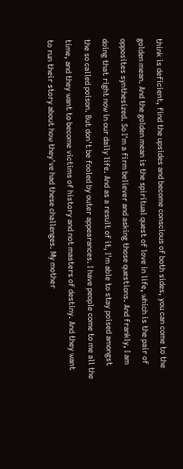think is deficient, find the upsides and become conscious of both sides, you can come to the golden mean. And the golden mean is the spiritual quest of love in life, which is the pair of opposites synthesized. So I'm a firm believer and asking those questions. And frankly, I am doing that right now in our daily life. And as a result of it, I'm able to stay poised amongst the so called poison. But don't be fooled by outer appearances. I have people come to me all the time, and they want to become victims of history and not masters of destiny. And they want to run their story about how they've had these challenges. My mother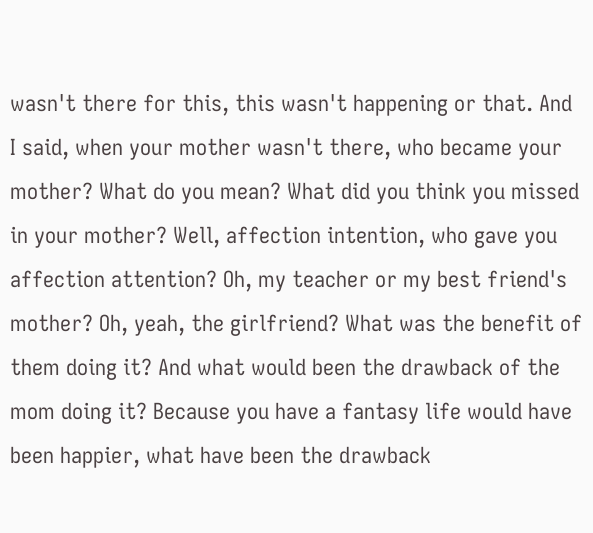wasn't there for this, this wasn't happening or that. And I said, when your mother wasn't there, who became your mother? What do you mean? What did you think you missed in your mother? Well, affection intention, who gave you affection attention? Oh, my teacher or my best friend's mother? Oh, yeah, the girlfriend? What was the benefit of them doing it? And what would been the drawback of the mom doing it? Because you have a fantasy life would have been happier, what have been the drawback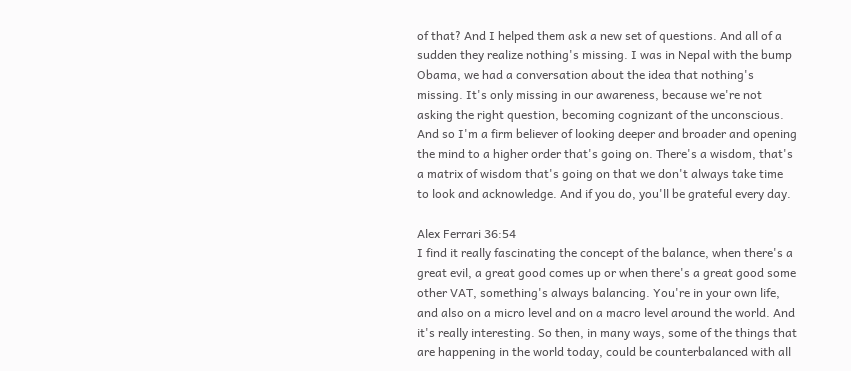of that? And I helped them ask a new set of questions. And all of a sudden they realize nothing's missing. I was in Nepal with the bump Obama, we had a conversation about the idea that nothing's missing. It's only missing in our awareness, because we're not asking the right question, becoming cognizant of the unconscious. And so I'm a firm believer of looking deeper and broader and opening the mind to a higher order that's going on. There's a wisdom, that's a matrix of wisdom that's going on that we don't always take time to look and acknowledge. And if you do, you'll be grateful every day.

Alex Ferrari 36:54
I find it really fascinating the concept of the balance, when there's a great evil, a great good comes up or when there's a great good some other VAT, something's always balancing. You're in your own life, and also on a micro level and on a macro level around the world. And it's really interesting. So then, in many ways, some of the things that are happening in the world today, could be counterbalanced with all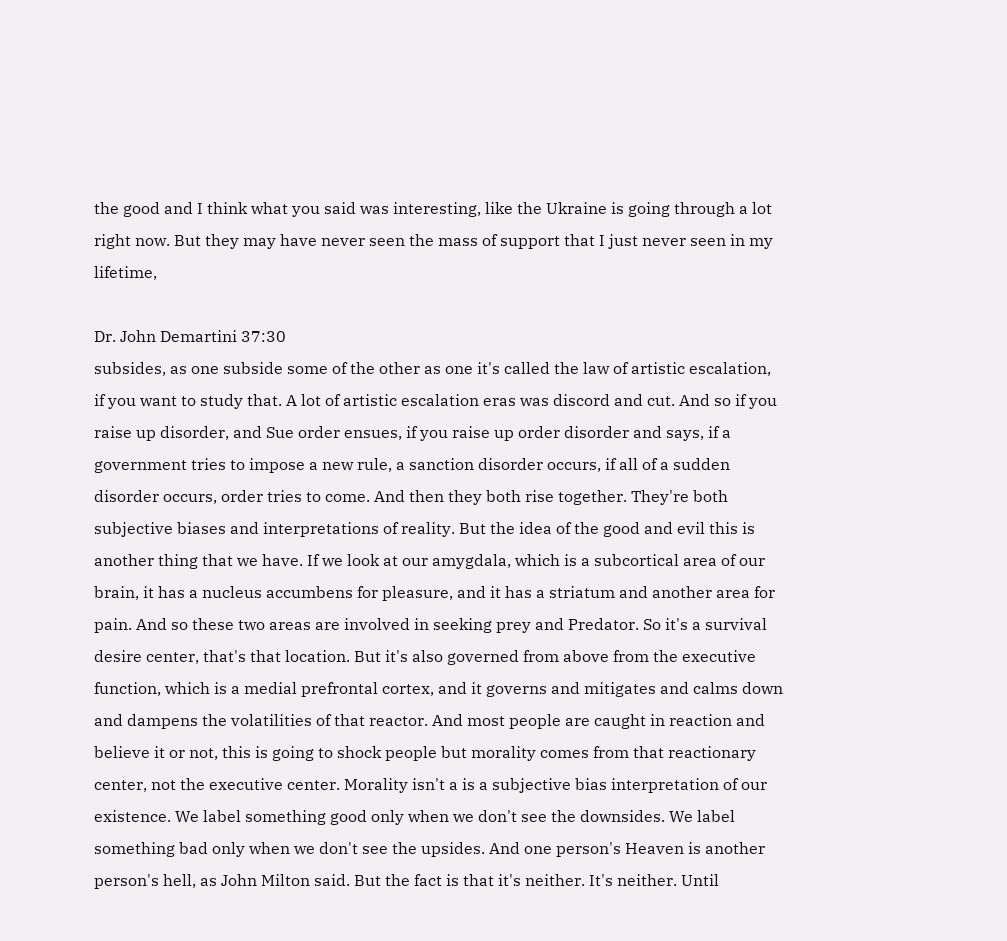the good and I think what you said was interesting, like the Ukraine is going through a lot right now. But they may have never seen the mass of support that I just never seen in my lifetime,

Dr. John Demartini 37:30
subsides, as one subside some of the other as one it's called the law of artistic escalation, if you want to study that. A lot of artistic escalation eras was discord and cut. And so if you raise up disorder, and Sue order ensues, if you raise up order disorder and says, if a government tries to impose a new rule, a sanction disorder occurs, if all of a sudden disorder occurs, order tries to come. And then they both rise together. They're both subjective biases and interpretations of reality. But the idea of the good and evil this is another thing that we have. If we look at our amygdala, which is a subcortical area of our brain, it has a nucleus accumbens for pleasure, and it has a striatum and another area for pain. And so these two areas are involved in seeking prey and Predator. So it's a survival desire center, that's that location. But it's also governed from above from the executive function, which is a medial prefrontal cortex, and it governs and mitigates and calms down and dampens the volatilities of that reactor. And most people are caught in reaction and believe it or not, this is going to shock people but morality comes from that reactionary center, not the executive center. Morality isn't a is a subjective bias interpretation of our existence. We label something good only when we don't see the downsides. We label something bad only when we don't see the upsides. And one person's Heaven is another person's hell, as John Milton said. But the fact is that it's neither. It's neither. Until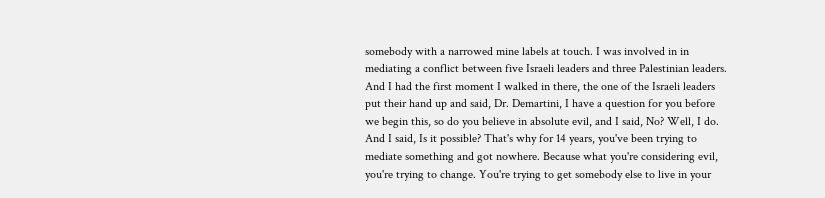somebody with a narrowed mine labels at touch. I was involved in in mediating a conflict between five Israeli leaders and three Palestinian leaders. And I had the first moment I walked in there, the one of the Israeli leaders put their hand up and said, Dr. Demartini, I have a question for you before we begin this, so do you believe in absolute evil, and I said, No? Well, I do. And I said, Is it possible? That's why for 14 years, you've been trying to mediate something and got nowhere. Because what you're considering evil, you're trying to change. You're trying to get somebody else to live in your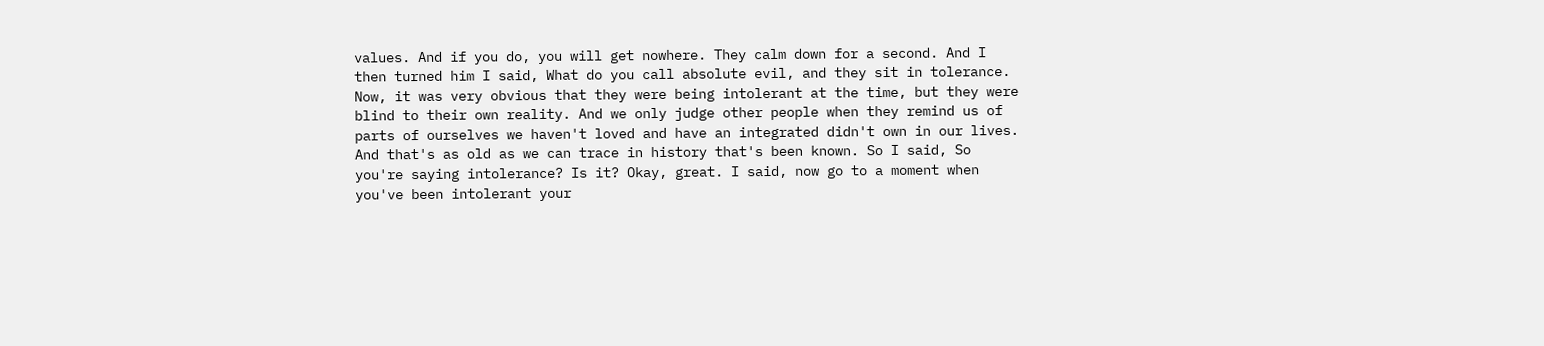values. And if you do, you will get nowhere. They calm down for a second. And I then turned him I said, What do you call absolute evil, and they sit in tolerance. Now, it was very obvious that they were being intolerant at the time, but they were blind to their own reality. And we only judge other people when they remind us of parts of ourselves we haven't loved and have an integrated didn't own in our lives. And that's as old as we can trace in history that's been known. So I said, So you're saying intolerance? Is it? Okay, great. I said, now go to a moment when you've been intolerant your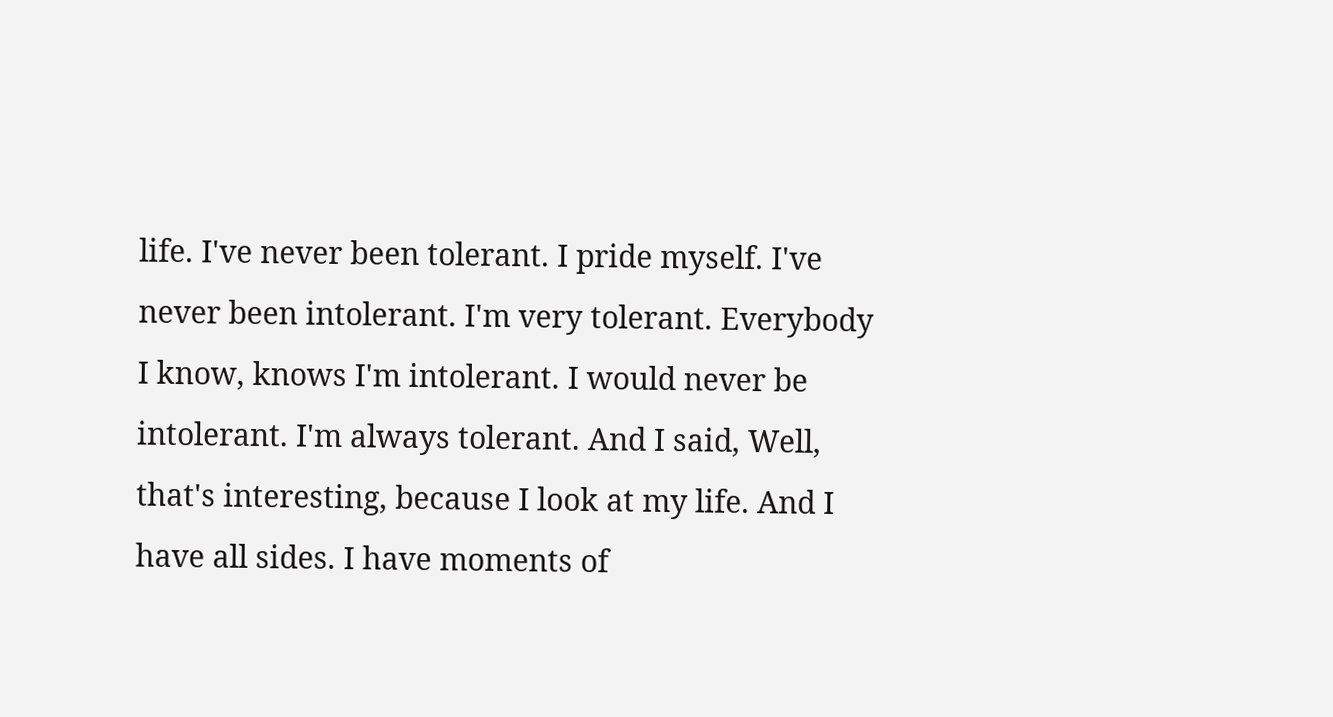life. I've never been tolerant. I pride myself. I've never been intolerant. I'm very tolerant. Everybody I know, knows I'm intolerant. I would never be intolerant. I'm always tolerant. And I said, Well, that's interesting, because I look at my life. And I have all sides. I have moments of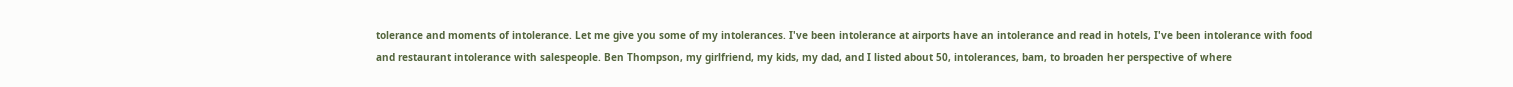tolerance and moments of intolerance. Let me give you some of my intolerances. I've been intolerance at airports have an intolerance and read in hotels, I've been intolerance with food and restaurant intolerance with salespeople. Ben Thompson, my girlfriend, my kids, my dad, and I listed about 50, intolerances, bam, to broaden her perspective of where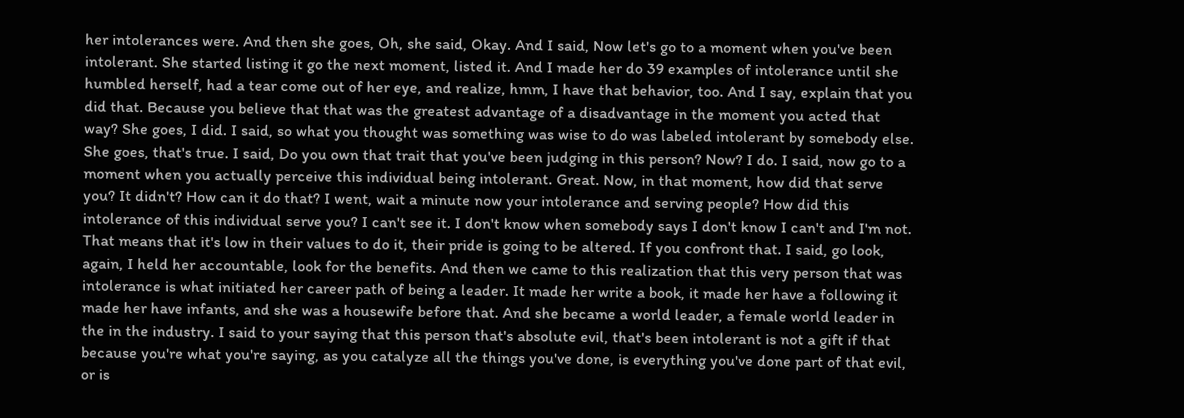her intolerances were. And then she goes, Oh, she said, Okay. And I said, Now let's go to a moment when you've been intolerant. She started listing it go the next moment, listed it. And I made her do 39 examples of intolerance until she humbled herself, had a tear come out of her eye, and realize, hmm, I have that behavior, too. And I say, explain that you did that. Because you believe that that was the greatest advantage of a disadvantage in the moment you acted that way? She goes, I did. I said, so what you thought was something was wise to do was labeled intolerant by somebody else. She goes, that's true. I said, Do you own that trait that you've been judging in this person? Now? I do. I said, now go to a moment when you actually perceive this individual being intolerant. Great. Now, in that moment, how did that serve you? It didn't? How can it do that? I went, wait a minute now your intolerance and serving people? How did this intolerance of this individual serve you? I can't see it. I don't know when somebody says I don't know I can't and I'm not. That means that it's low in their values to do it, their pride is going to be altered. If you confront that. I said, go look, again, I held her accountable, look for the benefits. And then we came to this realization that this very person that was intolerance is what initiated her career path of being a leader. It made her write a book, it made her have a following it made her have infants, and she was a housewife before that. And she became a world leader, a female world leader in the in the industry. I said to your saying that this person that's absolute evil, that's been intolerant is not a gift if that because you're what you're saying, as you catalyze all the things you've done, is everything you've done part of that evil, or is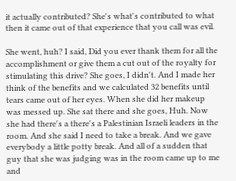it actually contributed? She's what's contributed to what then it came out of that experience that you call was evil.

She went, huh? I said, Did you ever thank them for all the accomplishment or give them a cut out of the royalty for stimulating this drive? She goes, I didn't. And I made her think of the benefits and we calculated 32 benefits until tears came out of her eyes. When she did her makeup was messed up. She sat there and she goes, Huh. Now she had there's a there's a Palestinian Israeli leaders in the room. And she said I need to take a break. And we gave everybody a little potty break. And all of a sudden that guy that she was judging was in the room came up to me and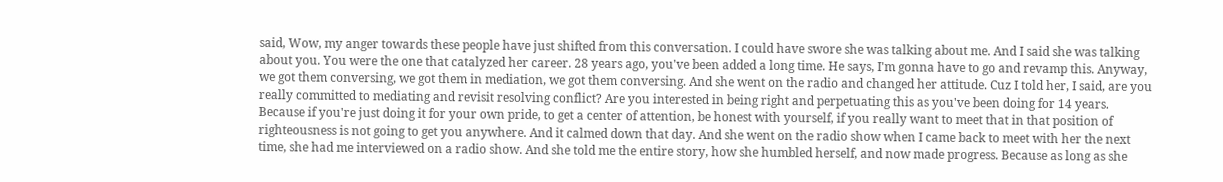said, Wow, my anger towards these people have just shifted from this conversation. I could have swore she was talking about me. And I said she was talking about you. You were the one that catalyzed her career. 28 years ago, you've been added a long time. He says, I'm gonna have to go and revamp this. Anyway, we got them conversing, we got them in mediation, we got them conversing. And she went on the radio and changed her attitude. Cuz I told her, I said, are you really committed to mediating and revisit resolving conflict? Are you interested in being right and perpetuating this as you've been doing for 14 years. Because if you're just doing it for your own pride, to get a center of attention, be honest with yourself, if you really want to meet that in that position of righteousness is not going to get you anywhere. And it calmed down that day. And she went on the radio show when I came back to meet with her the next time, she had me interviewed on a radio show. And she told me the entire story, how she humbled herself, and now made progress. Because as long as she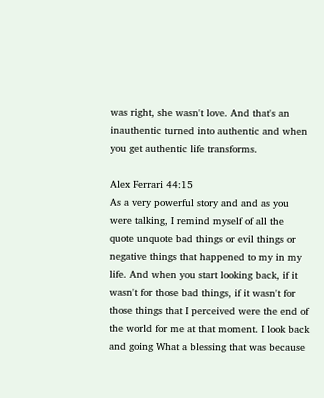was right, she wasn't love. And that's an inauthentic turned into authentic and when you get authentic life transforms.

Alex Ferrari 44:15
As a very powerful story and and as you were talking, I remind myself of all the quote unquote bad things or evil things or negative things that happened to my in my life. And when you start looking back, if it wasn't for those bad things, if it wasn't for those things that I perceived were the end of the world for me at that moment. I look back and going What a blessing that was because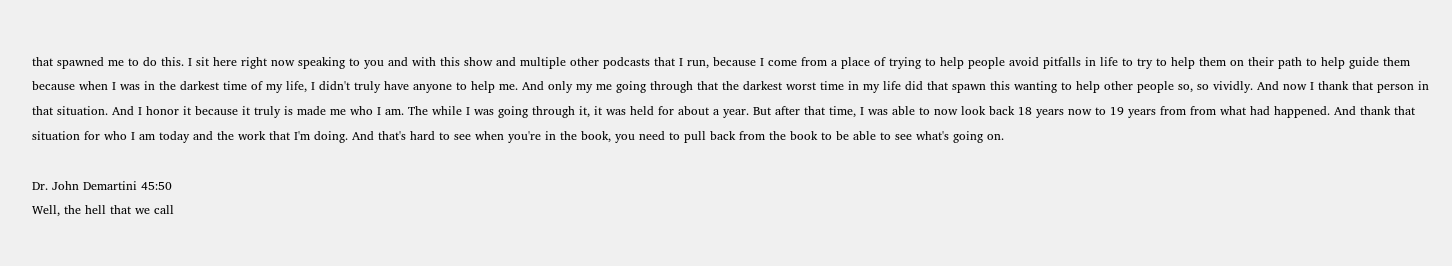that spawned me to do this. I sit here right now speaking to you and with this show and multiple other podcasts that I run, because I come from a place of trying to help people avoid pitfalls in life to try to help them on their path to help guide them because when I was in the darkest time of my life, I didn't truly have anyone to help me. And only my me going through that the darkest worst time in my life did that spawn this wanting to help other people so, so vividly. And now I thank that person in that situation. And I honor it because it truly is made me who I am. The while I was going through it, it was held for about a year. But after that time, I was able to now look back 18 years now to 19 years from from what had happened. And thank that situation for who I am today and the work that I'm doing. And that's hard to see when you're in the book, you need to pull back from the book to be able to see what's going on.

Dr. John Demartini 45:50
Well, the hell that we call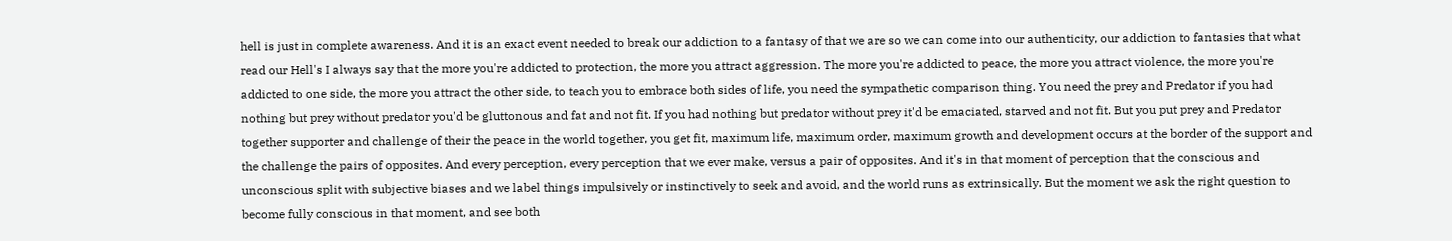hell is just in complete awareness. And it is an exact event needed to break our addiction to a fantasy of that we are so we can come into our authenticity, our addiction to fantasies that what read our Hell's I always say that the more you're addicted to protection, the more you attract aggression. The more you're addicted to peace, the more you attract violence, the more you're addicted to one side, the more you attract the other side, to teach you to embrace both sides of life, you need the sympathetic comparison thing. You need the prey and Predator if you had nothing but prey without predator you'd be gluttonous and fat and not fit. If you had nothing but predator without prey it'd be emaciated, starved and not fit. But you put prey and Predator together supporter and challenge of their the peace in the world together, you get fit, maximum life, maximum order, maximum growth and development occurs at the border of the support and the challenge the pairs of opposites. And every perception, every perception that we ever make, versus a pair of opposites. And it's in that moment of perception that the conscious and unconscious split with subjective biases and we label things impulsively or instinctively to seek and avoid, and the world runs as extrinsically. But the moment we ask the right question to become fully conscious in that moment, and see both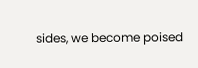sides, we become poised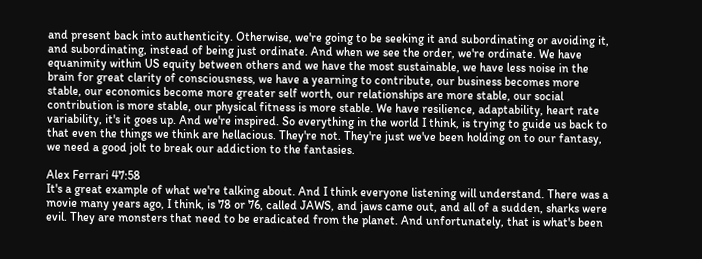and present back into authenticity. Otherwise, we're going to be seeking it and subordinating or avoiding it, and subordinating, instead of being just ordinate. And when we see the order, we're ordinate. We have equanimity within US equity between others and we have the most sustainable, we have less noise in the brain for great clarity of consciousness, we have a yearning to contribute, our business becomes more stable, our economics become more greater self worth, our relationships are more stable, our social contribution is more stable, our physical fitness is more stable. We have resilience, adaptability, heart rate variability, it's it goes up. And we're inspired. So everything in the world I think, is trying to guide us back to that even the things we think are hellacious. They're not. They're just we've been holding on to our fantasy, we need a good jolt to break our addiction to the fantasies.

Alex Ferrari 47:58
It's a great example of what we're talking about. And I think everyone listening will understand. There was a movie many years ago, I think, is 78 or 76, called JAWS, and jaws came out, and all of a sudden, sharks were evil. They are monsters that need to be eradicated from the planet. And unfortunately, that is what's been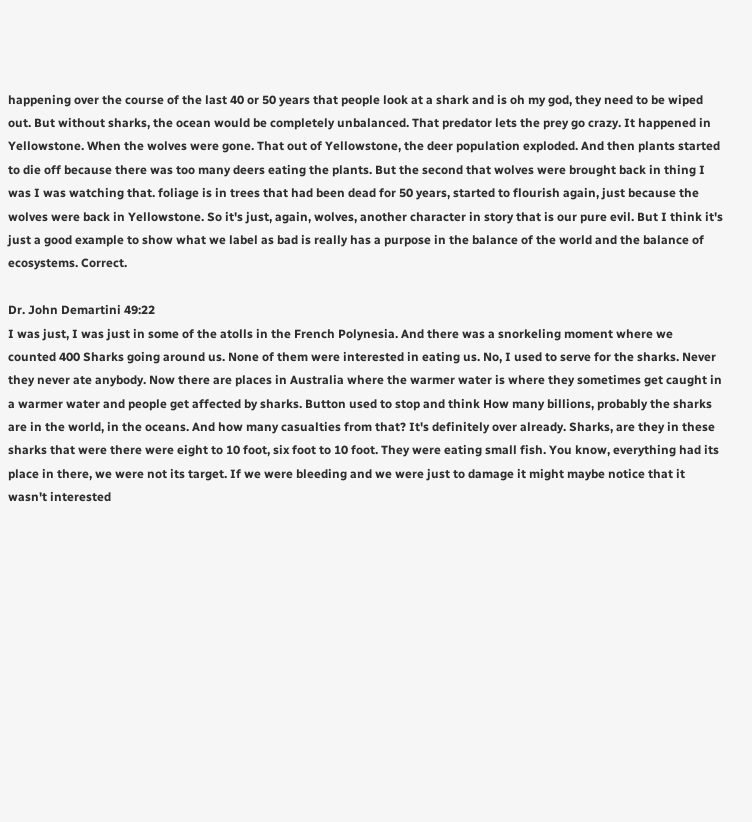happening over the course of the last 40 or 50 years that people look at a shark and is oh my god, they need to be wiped out. But without sharks, the ocean would be completely unbalanced. That predator lets the prey go crazy. It happened in Yellowstone. When the wolves were gone. That out of Yellowstone, the deer population exploded. And then plants started to die off because there was too many deers eating the plants. But the second that wolves were brought back in thing I was I was watching that. foliage is in trees that had been dead for 50 years, started to flourish again, just because the wolves were back in Yellowstone. So it's just, again, wolves, another character in story that is our pure evil. But I think it's just a good example to show what we label as bad is really has a purpose in the balance of the world and the balance of ecosystems. Correct.

Dr. John Demartini 49:22
I was just, I was just in some of the atolls in the French Polynesia. And there was a snorkeling moment where we counted 400 Sharks going around us. None of them were interested in eating us. No, I used to serve for the sharks. Never they never ate anybody. Now there are places in Australia where the warmer water is where they sometimes get caught in a warmer water and people get affected by sharks. Button used to stop and think How many billions, probably the sharks are in the world, in the oceans. And how many casualties from that? It's definitely over already. Sharks, are they in these sharks that were there were eight to 10 foot, six foot to 10 foot. They were eating small fish. You know, everything had its place in there, we were not its target. If we were bleeding and we were just to damage it might maybe notice that it wasn't interested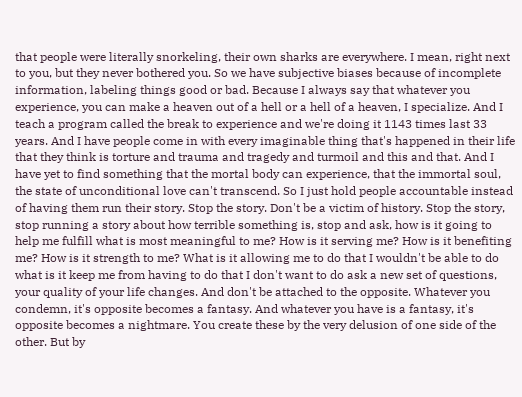that people were literally snorkeling, their own sharks are everywhere. I mean, right next to you, but they never bothered you. So we have subjective biases because of incomplete information, labeling things good or bad. Because I always say that whatever you experience, you can make a heaven out of a hell or a hell of a heaven, I specialize. And I teach a program called the break to experience and we're doing it 1143 times last 33 years. And I have people come in with every imaginable thing that's happened in their life that they think is torture and trauma and tragedy and turmoil and this and that. And I have yet to find something that the mortal body can experience, that the immortal soul, the state of unconditional love can't transcend. So I just hold people accountable instead of having them run their story. Stop the story. Don't be a victim of history. Stop the story, stop running a story about how terrible something is, stop and ask, how is it going to help me fulfill what is most meaningful to me? How is it serving me? How is it benefiting me? How is it strength to me? What is it allowing me to do that I wouldn't be able to do what is it keep me from having to do that I don't want to do ask a new set of questions, your quality of your life changes. And don't be attached to the opposite. Whatever you condemn, it's opposite becomes a fantasy. And whatever you have is a fantasy, it's opposite becomes a nightmare. You create these by the very delusion of one side of the other. But by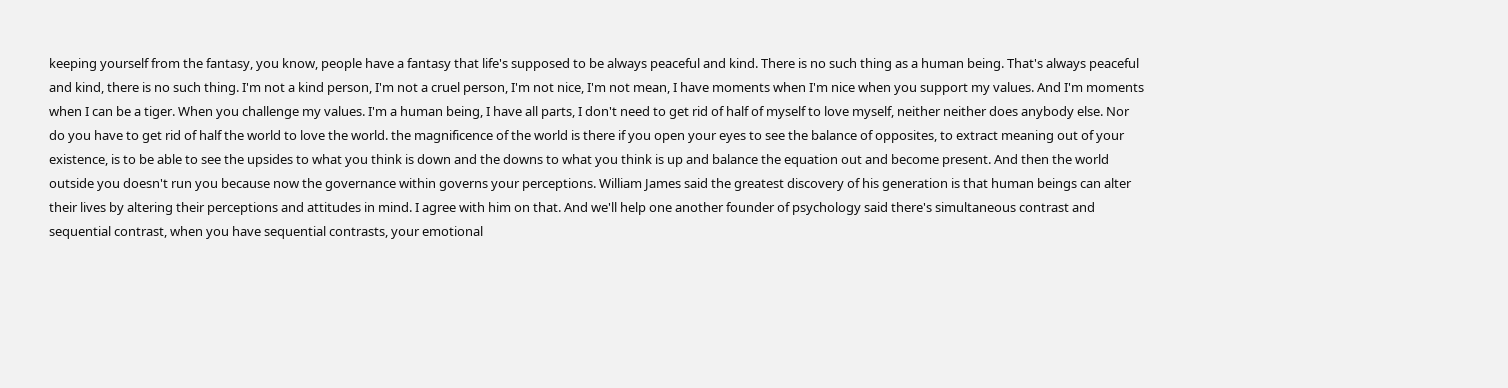keeping yourself from the fantasy, you know, people have a fantasy that life's supposed to be always peaceful and kind. There is no such thing as a human being. That's always peaceful and kind, there is no such thing. I'm not a kind person, I'm not a cruel person, I'm not nice, I'm not mean, I have moments when I'm nice when you support my values. And I'm moments when I can be a tiger. When you challenge my values. I'm a human being, I have all parts, I don't need to get rid of half of myself to love myself, neither neither does anybody else. Nor do you have to get rid of half the world to love the world. the magnificence of the world is there if you open your eyes to see the balance of opposites, to extract meaning out of your existence, is to be able to see the upsides to what you think is down and the downs to what you think is up and balance the equation out and become present. And then the world outside you doesn't run you because now the governance within governs your perceptions. William James said the greatest discovery of his generation is that human beings can alter their lives by altering their perceptions and attitudes in mind. I agree with him on that. And we'll help one another founder of psychology said there's simultaneous contrast and sequential contrast, when you have sequential contrasts, your emotional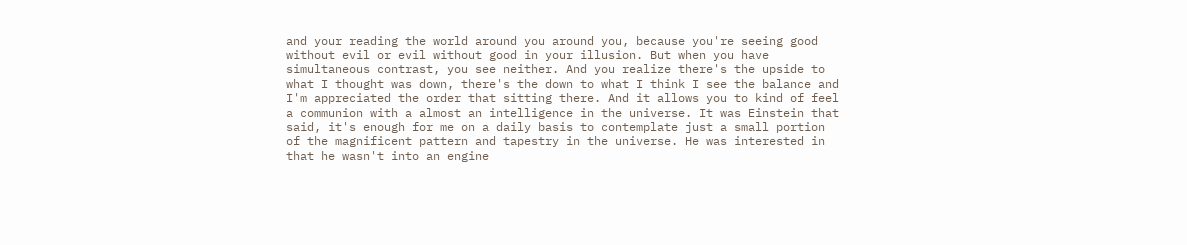and your reading the world around you around you, because you're seeing good without evil or evil without good in your illusion. But when you have simultaneous contrast, you see neither. And you realize there's the upside to what I thought was down, there's the down to what I think I see the balance and I'm appreciated the order that sitting there. And it allows you to kind of feel a communion with a almost an intelligence in the universe. It was Einstein that said, it's enough for me on a daily basis to contemplate just a small portion of the magnificent pattern and tapestry in the universe. He was interested in that he wasn't into an engine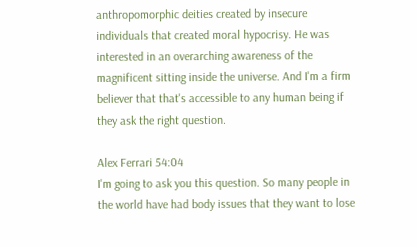anthropomorphic deities created by insecure individuals that created moral hypocrisy. He was interested in an overarching awareness of the magnificent sitting inside the universe. And I'm a firm believer that that's accessible to any human being if they ask the right question.

Alex Ferrari 54:04
I'm going to ask you this question. So many people in the world have had body issues that they want to lose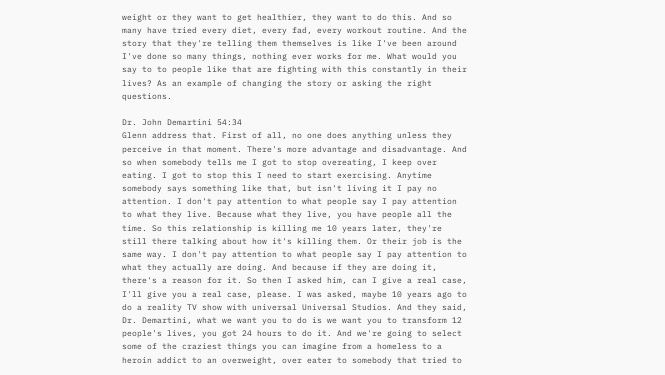weight or they want to get healthier, they want to do this. And so many have tried every diet, every fad, every workout routine. And the story that they're telling them themselves is like I've been around I've done so many things, nothing ever works for me. What would you say to to people like that are fighting with this constantly in their lives? As an example of changing the story or asking the right questions.

Dr. John Demartini 54:34
Glenn address that. First of all, no one does anything unless they perceive in that moment. There's more advantage and disadvantage. And so when somebody tells me I got to stop overeating, I keep over eating. I got to stop this I need to start exercising. Anytime somebody says something like that, but isn't living it I pay no attention. I don't pay attention to what people say I pay attention to what they live. Because what they live, you have people all the time. So this relationship is killing me 10 years later, they're still there talking about how it's killing them. Or their job is the same way. I don't pay attention to what people say I pay attention to what they actually are doing. And because if they are doing it, there's a reason for it. So then I asked him, can I give a real case, I'll give you a real case, please. I was asked, maybe 10 years ago to do a reality TV show with universal Universal Studios. And they said, Dr. Demartini, what we want you to do is we want you to transform 12 people's lives, you got 24 hours to do it. And we're going to select some of the craziest things you can imagine from a homeless to a heroin addict to an overweight, over eater to somebody that tried to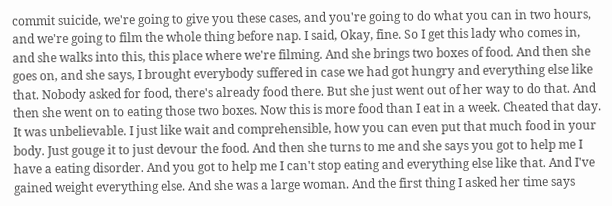commit suicide, we're going to give you these cases, and you're going to do what you can in two hours, and we're going to film the whole thing before nap. I said, Okay, fine. So I get this lady who comes in, and she walks into this, this place where we're filming. And she brings two boxes of food. And then she goes on, and she says, I brought everybody suffered in case we had got hungry and everything else like that. Nobody asked for food, there's already food there. But she just went out of her way to do that. And then she went on to eating those two boxes. Now this is more food than I eat in a week. Cheated that day. It was unbelievable. I just like wait and comprehensible, how you can even put that much food in your body. Just gouge it to just devour the food. And then she turns to me and she says you got to help me I have a eating disorder. And you got to help me I can't stop eating and everything else like that. And I've gained weight everything else. And she was a large woman. And the first thing I asked her time says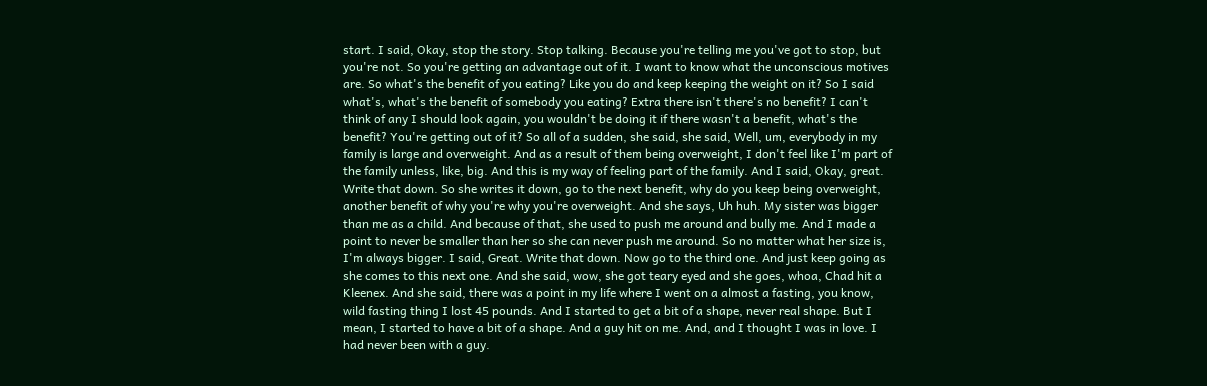start. I said, Okay, stop the story. Stop talking. Because you're telling me you've got to stop, but you're not. So you're getting an advantage out of it. I want to know what the unconscious motives are. So what's the benefit of you eating? Like you do and keep keeping the weight on it? So I said what's, what's the benefit of somebody you eating? Extra there isn't there's no benefit? I can't think of any I should look again, you wouldn't be doing it if there wasn't a benefit, what's the benefit? You're getting out of it? So all of a sudden, she said, she said, Well, um, everybody in my family is large and overweight. And as a result of them being overweight, I don't feel like I'm part of the family unless, like, big. And this is my way of feeling part of the family. And I said, Okay, great. Write that down. So she writes it down, go to the next benefit, why do you keep being overweight, another benefit of why you're why you're overweight. And she says, Uh huh. My sister was bigger than me as a child. And because of that, she used to push me around and bully me. And I made a point to never be smaller than her so she can never push me around. So no matter what her size is, I'm always bigger. I said, Great. Write that down. Now go to the third one. And just keep going as she comes to this next one. And she said, wow, she got teary eyed and she goes, whoa, Chad hit a Kleenex. And she said, there was a point in my life where I went on a almost a fasting, you know, wild fasting thing I lost 45 pounds. And I started to get a bit of a shape, never real shape. But I mean, I started to have a bit of a shape. And a guy hit on me. And, and I thought I was in love. I had never been with a guy.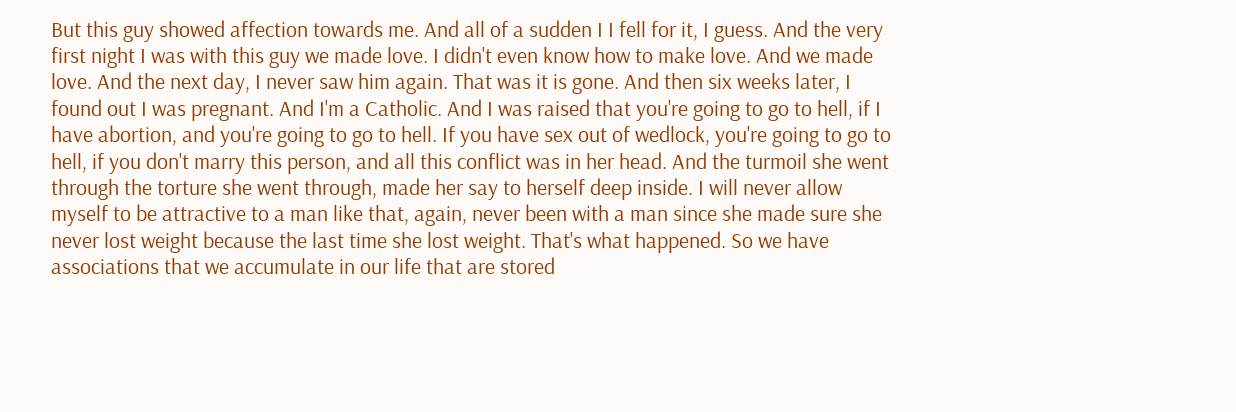But this guy showed affection towards me. And all of a sudden I I fell for it, I guess. And the very first night I was with this guy we made love. I didn't even know how to make love. And we made love. And the next day, I never saw him again. That was it is gone. And then six weeks later, I found out I was pregnant. And I'm a Catholic. And I was raised that you're going to go to hell, if I have abortion, and you're going to go to hell. If you have sex out of wedlock, you're going to go to hell, if you don't marry this person, and all this conflict was in her head. And the turmoil she went through the torture she went through, made her say to herself deep inside. I will never allow myself to be attractive to a man like that, again, never been with a man since she made sure she never lost weight because the last time she lost weight. That's what happened. So we have associations that we accumulate in our life that are stored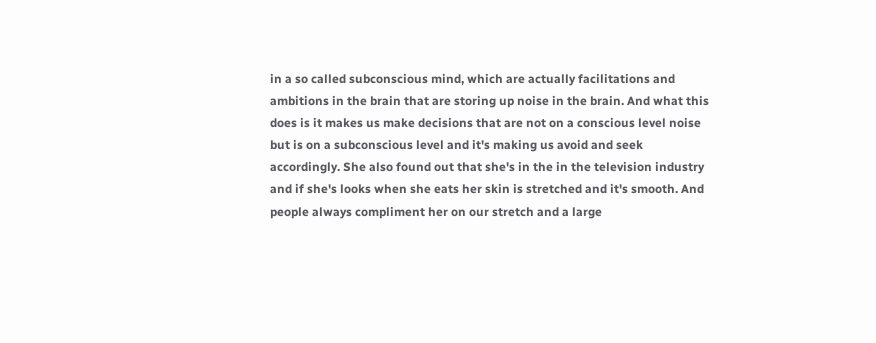in a so called subconscious mind, which are actually facilitations and ambitions in the brain that are storing up noise in the brain. And what this does is it makes us make decisions that are not on a conscious level noise but is on a subconscious level and it's making us avoid and seek accordingly. She also found out that she's in the in the television industry and if she's looks when she eats her skin is stretched and it's smooth. And people always compliment her on our stretch and a large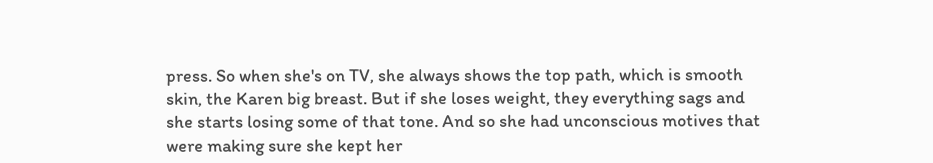press. So when she's on TV, she always shows the top path, which is smooth skin, the Karen big breast. But if she loses weight, they everything sags and she starts losing some of that tone. And so she had unconscious motives that were making sure she kept her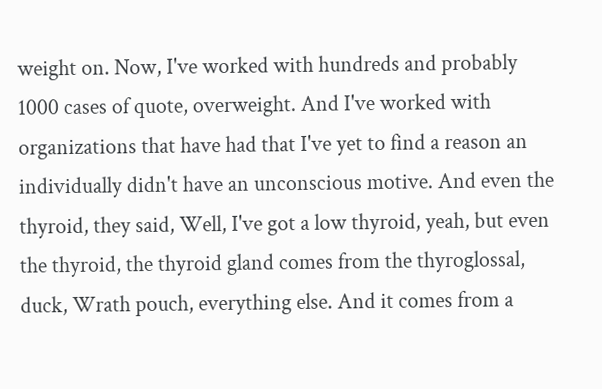weight on. Now, I've worked with hundreds and probably 1000 cases of quote, overweight. And I've worked with organizations that have had that I've yet to find a reason an individually didn't have an unconscious motive. And even the thyroid, they said, Well, I've got a low thyroid, yeah, but even the thyroid, the thyroid gland comes from the thyroglossal, duck, Wrath pouch, everything else. And it comes from a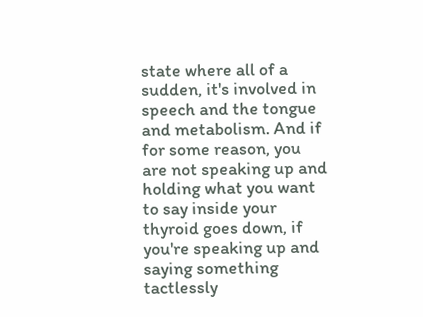state where all of a sudden, it's involved in speech and the tongue and metabolism. And if for some reason, you are not speaking up and holding what you want to say inside your thyroid goes down, if you're speaking up and saying something tactlessly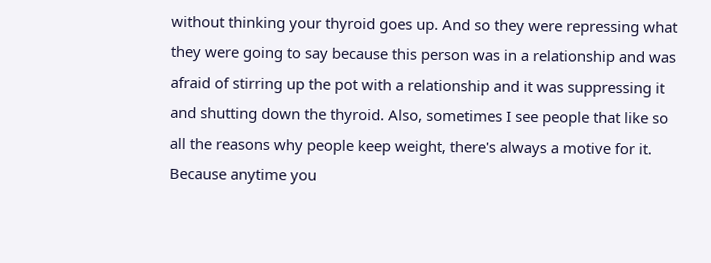without thinking your thyroid goes up. And so they were repressing what they were going to say because this person was in a relationship and was afraid of stirring up the pot with a relationship and it was suppressing it and shutting down the thyroid. Also, sometimes I see people that like so all the reasons why people keep weight, there's always a motive for it. Because anytime you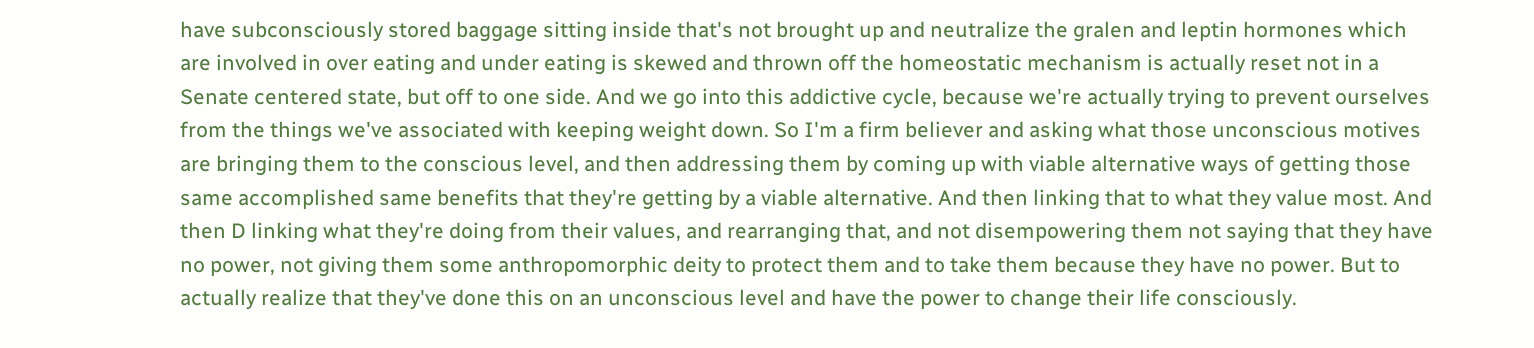have subconsciously stored baggage sitting inside that's not brought up and neutralize the gralen and leptin hormones which are involved in over eating and under eating is skewed and thrown off the homeostatic mechanism is actually reset not in a Senate centered state, but off to one side. And we go into this addictive cycle, because we're actually trying to prevent ourselves from the things we've associated with keeping weight down. So I'm a firm believer and asking what those unconscious motives are bringing them to the conscious level, and then addressing them by coming up with viable alternative ways of getting those same accomplished same benefits that they're getting by a viable alternative. And then linking that to what they value most. And then D linking what they're doing from their values, and rearranging that, and not disempowering them not saying that they have no power, not giving them some anthropomorphic deity to protect them and to take them because they have no power. But to actually realize that they've done this on an unconscious level and have the power to change their life consciously.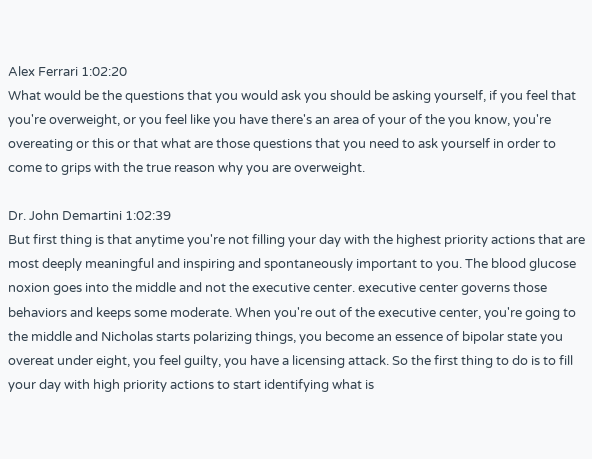Alex Ferrari 1:02:20
What would be the questions that you would ask you should be asking yourself, if you feel that you're overweight, or you feel like you have there's an area of your of the you know, you're overeating or this or that what are those questions that you need to ask yourself in order to come to grips with the true reason why you are overweight.

Dr. John Demartini 1:02:39
But first thing is that anytime you're not filling your day with the highest priority actions that are most deeply meaningful and inspiring and spontaneously important to you. The blood glucose noxion goes into the middle and not the executive center. executive center governs those behaviors and keeps some moderate. When you're out of the executive center, you're going to the middle and Nicholas starts polarizing things, you become an essence of bipolar state you overeat under eight, you feel guilty, you have a licensing attack. So the first thing to do is to fill your day with high priority actions to start identifying what is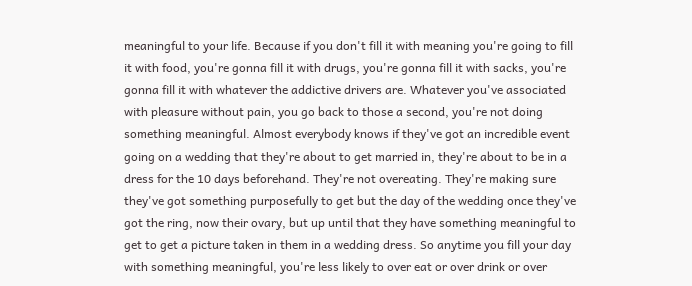meaningful to your life. Because if you don't fill it with meaning you're going to fill it with food, you're gonna fill it with drugs, you're gonna fill it with sacks, you're gonna fill it with whatever the addictive drivers are. Whatever you've associated with pleasure without pain, you go back to those a second, you're not doing something meaningful. Almost everybody knows if they've got an incredible event going on a wedding that they're about to get married in, they're about to be in a dress for the 10 days beforehand. They're not overeating. They're making sure they've got something purposefully to get but the day of the wedding once they've got the ring, now their ovary, but up until that they have something meaningful to get to get a picture taken in them in a wedding dress. So anytime you fill your day with something meaningful, you're less likely to over eat or over drink or over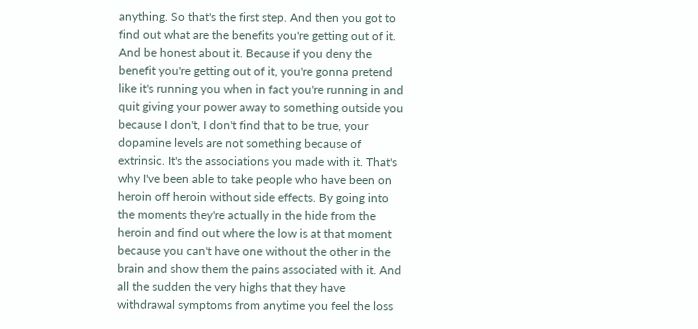anything. So that's the first step. And then you got to find out what are the benefits you're getting out of it. And be honest about it. Because if you deny the benefit you're getting out of it, you're gonna pretend like it's running you when in fact you're running in and quit giving your power away to something outside you because I don't, I don't find that to be true, your dopamine levels are not something because of extrinsic. It's the associations you made with it. That's why I've been able to take people who have been on heroin off heroin without side effects. By going into the moments they're actually in the hide from the heroin and find out where the low is at that moment because you can't have one without the other in the brain and show them the pains associated with it. And all the sudden the very highs that they have withdrawal symptoms from anytime you feel the loss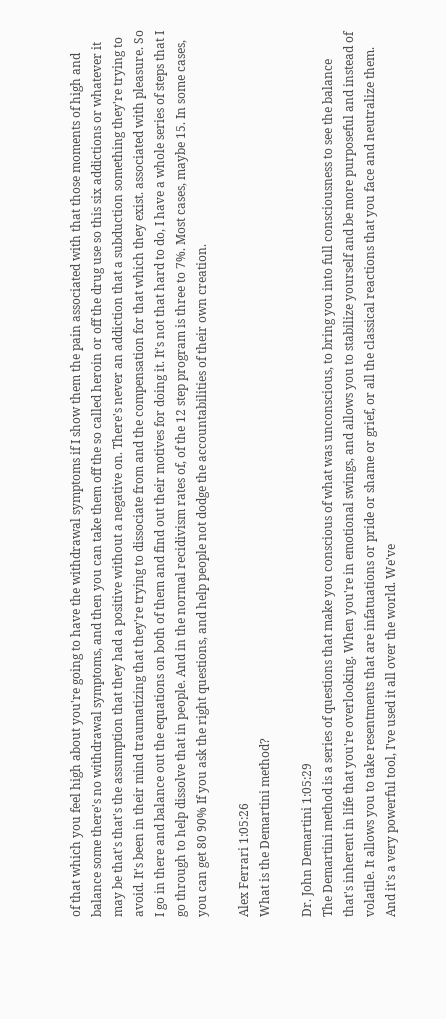of that which you feel high about you're going to have the withdrawal symptoms if I show them the pain associated with that those moments of high and balance some there's no withdrawal symptoms, and then you can take them off the so called heroin or off the drug use so this six addictions or whatever it may be that's that's the assumption that they had a positive without a negative on. There's never an addiction that a subduction something they're trying to avoid. It's been in their mind traumatizing that they're trying to dissociate from and the compensation for that which they exist. associated with pleasure. So I go in there and balance out the equations on both of them and find out their motives for doing it. It's not that hard to do, I have a whole series of steps that I go through to help dissolve that in people. And in the normal recidivism rates of, of the 12 step program is three to 7%. Most cases, maybe 15. In some cases, you can get 80 90% If you ask the right questions, and help people not dodge the accountabilities of their own creation.

Alex Ferrari 1:05:26
What is the Demartini method?

Dr. John Demartini 1:05:29
The Demartini method is a series of questions that make you conscious of what was unconscious, to bring you into full consciousness to see the balance that's inherent in life that you're overlooking. When you're in emotional swings, and allows you to stabilize yourself and be more purposeful and instead of volatile. It allows you to take resentments that are infatuations or pride or shame or grief, or all the classical reactions that you face and neutralize them. And it's a very powerful tool, I've used it all over the world. We've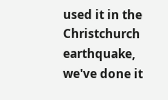used it in the Christchurch earthquake, we've done it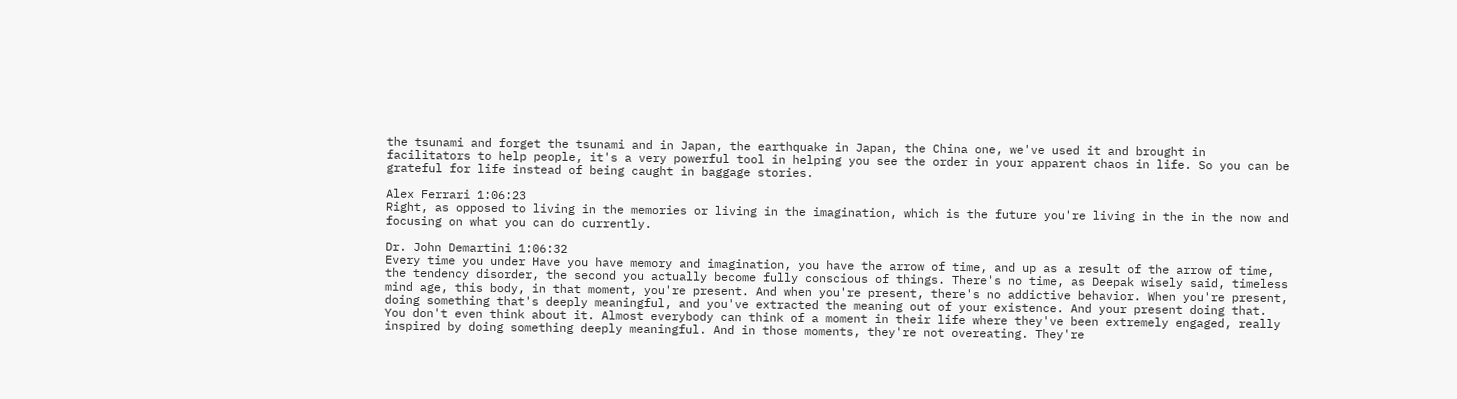the tsunami and forget the tsunami and in Japan, the earthquake in Japan, the China one, we've used it and brought in facilitators to help people, it's a very powerful tool in helping you see the order in your apparent chaos in life. So you can be grateful for life instead of being caught in baggage stories.

Alex Ferrari 1:06:23
Right, as opposed to living in the memories or living in the imagination, which is the future you're living in the in the now and focusing on what you can do currently.

Dr. John Demartini 1:06:32
Every time you under Have you have memory and imagination, you have the arrow of time, and up as a result of the arrow of time, the tendency disorder, the second you actually become fully conscious of things. There's no time, as Deepak wisely said, timeless mind age, this body, in that moment, you're present. And when you're present, there's no addictive behavior. When you're present, doing something that's deeply meaningful, and you've extracted the meaning out of your existence. And your present doing that. You don't even think about it. Almost everybody can think of a moment in their life where they've been extremely engaged, really inspired by doing something deeply meaningful. And in those moments, they're not overeating. They're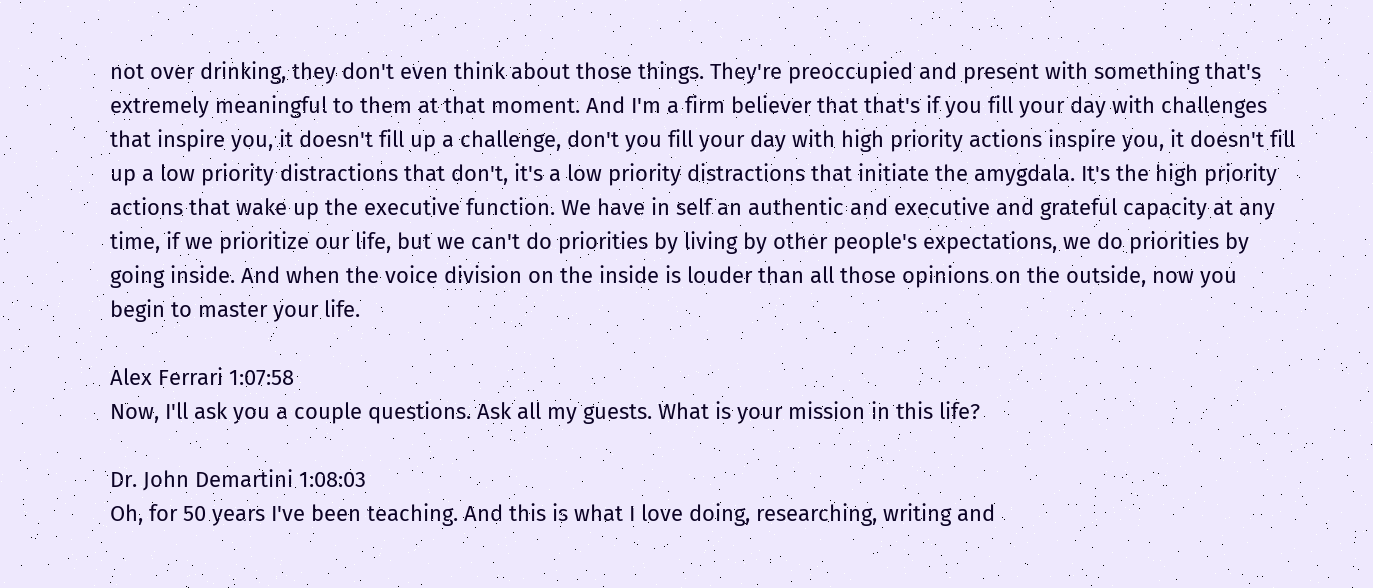not over drinking, they don't even think about those things. They're preoccupied and present with something that's extremely meaningful to them at that moment. And I'm a firm believer that that's if you fill your day with challenges that inspire you, it doesn't fill up a challenge, don't you fill your day with high priority actions inspire you, it doesn't fill up a low priority distractions that don't, it's a low priority distractions that initiate the amygdala. It's the high priority actions that wake up the executive function. We have in self an authentic and executive and grateful capacity at any time, if we prioritize our life, but we can't do priorities by living by other people's expectations, we do priorities by going inside. And when the voice division on the inside is louder than all those opinions on the outside, now you begin to master your life.

Alex Ferrari 1:07:58
Now, I'll ask you a couple questions. Ask all my guests. What is your mission in this life?

Dr. John Demartini 1:08:03
Oh, for 50 years I've been teaching. And this is what I love doing, researching, writing and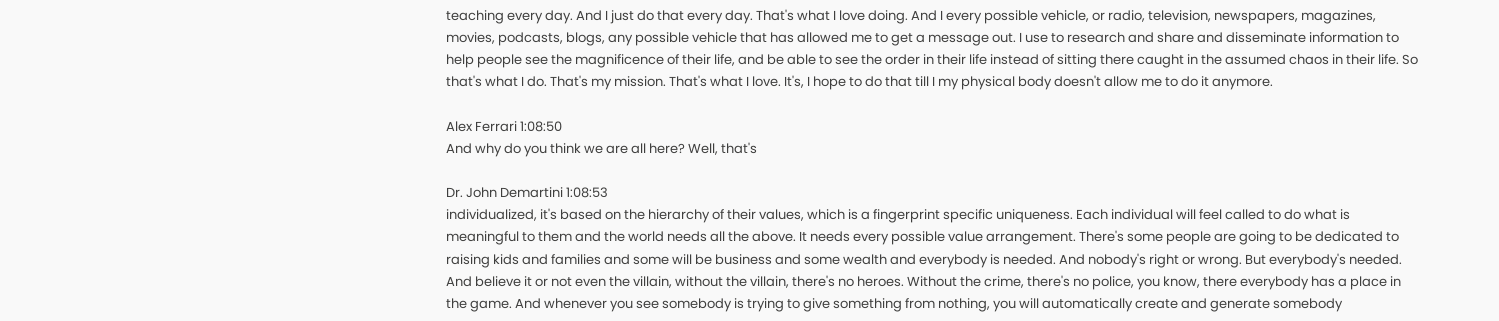teaching every day. And I just do that every day. That's what I love doing. And I every possible vehicle, or radio, television, newspapers, magazines, movies, podcasts, blogs, any possible vehicle that has allowed me to get a message out. I use to research and share and disseminate information to help people see the magnificence of their life, and be able to see the order in their life instead of sitting there caught in the assumed chaos in their life. So that's what I do. That's my mission. That's what I love. It's, I hope to do that till I my physical body doesn't allow me to do it anymore.

Alex Ferrari 1:08:50
And why do you think we are all here? Well, that's

Dr. John Demartini 1:08:53
individualized, it's based on the hierarchy of their values, which is a fingerprint specific uniqueness. Each individual will feel called to do what is meaningful to them and the world needs all the above. It needs every possible value arrangement. There's some people are going to be dedicated to raising kids and families and some will be business and some wealth and everybody is needed. And nobody's right or wrong. But everybody's needed. And believe it or not even the villain, without the villain, there's no heroes. Without the crime, there's no police, you know, there everybody has a place in the game. And whenever you see somebody is trying to give something from nothing, you will automatically create and generate somebody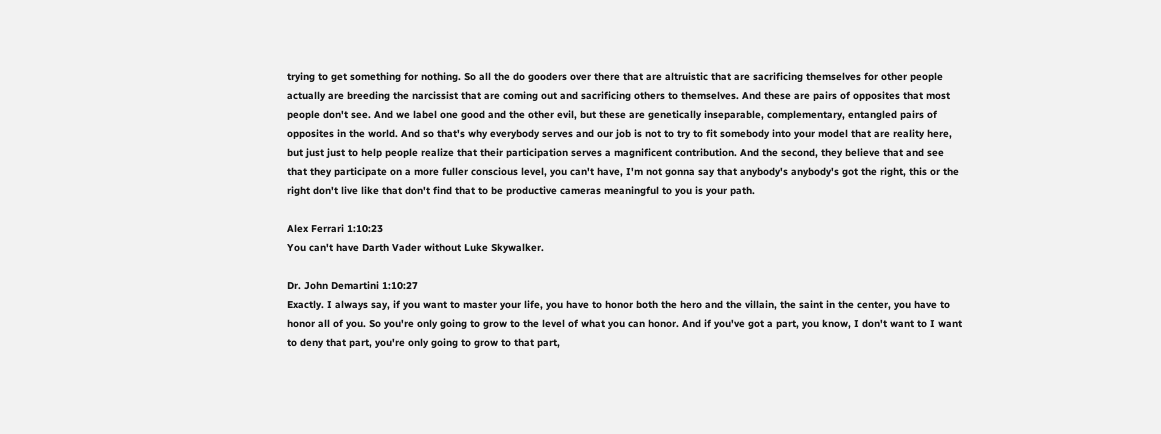trying to get something for nothing. So all the do gooders over there that are altruistic that are sacrificing themselves for other people actually are breeding the narcissist that are coming out and sacrificing others to themselves. And these are pairs of opposites that most people don't see. And we label one good and the other evil, but these are genetically inseparable, complementary, entangled pairs of opposites in the world. And so that's why everybody serves and our job is not to try to fit somebody into your model that are reality here, but just just to help people realize that their participation serves a magnificent contribution. And the second, they believe that and see that they participate on a more fuller conscious level, you can't have, I'm not gonna say that anybody's anybody's got the right, this or the right don't live like that don't find that to be productive cameras meaningful to you is your path.

Alex Ferrari 1:10:23
You can't have Darth Vader without Luke Skywalker.

Dr. John Demartini 1:10:27
Exactly. I always say, if you want to master your life, you have to honor both the hero and the villain, the saint in the center, you have to honor all of you. So you're only going to grow to the level of what you can honor. And if you've got a part, you know, I don't want to I want to deny that part, you're only going to grow to that part,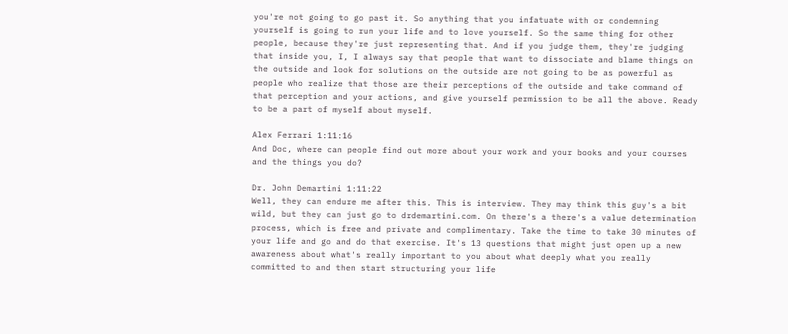you're not going to go past it. So anything that you infatuate with or condemning yourself is going to run your life and to love yourself. So the same thing for other people, because they're just representing that. And if you judge them, they're judging that inside you, I, I always say that people that want to dissociate and blame things on the outside and look for solutions on the outside are not going to be as powerful as people who realize that those are their perceptions of the outside and take command of that perception and your actions, and give yourself permission to be all the above. Ready to be a part of myself about myself.

Alex Ferrari 1:11:16
And Doc, where can people find out more about your work and your books and your courses and the things you do?

Dr. John Demartini 1:11:22
Well, they can endure me after this. This is interview. They may think this guy's a bit wild, but they can just go to drdemartini.com. On there's a there's a value determination process, which is free and private and complimentary. Take the time to take 30 minutes of your life and go and do that exercise. It's 13 questions that might just open up a new awareness about what's really important to you about what deeply what you really committed to and then start structuring your life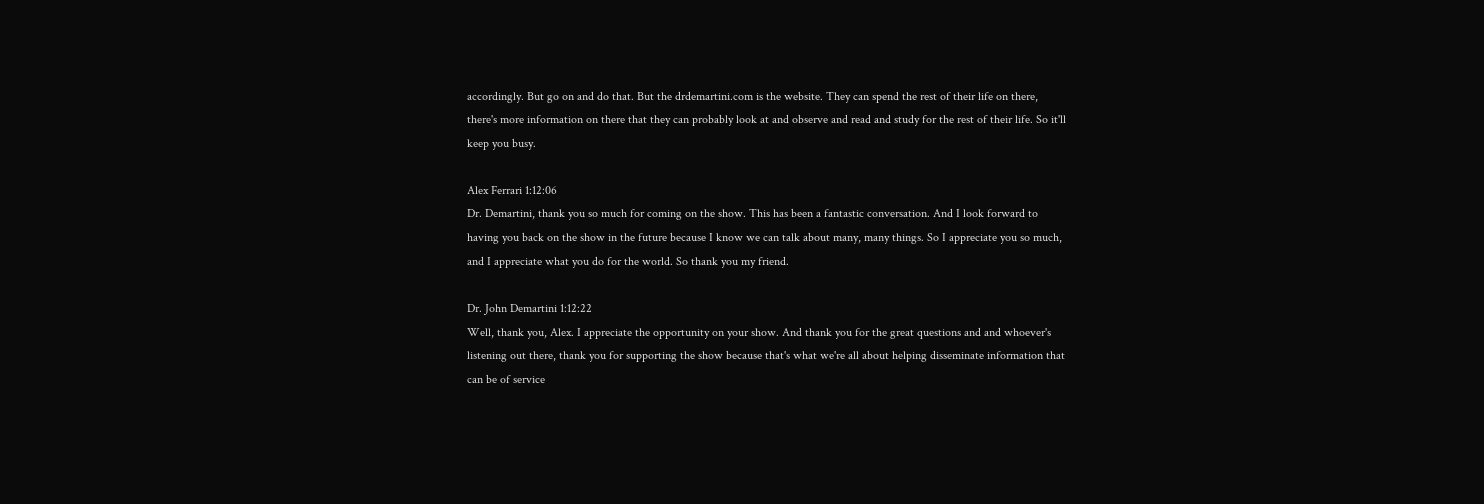accordingly. But go on and do that. But the drdemartini.com is the website. They can spend the rest of their life on there, there's more information on there that they can probably look at and observe and read and study for the rest of their life. So it'll keep you busy.

Alex Ferrari 1:12:06
Dr. Demartini, thank you so much for coming on the show. This has been a fantastic conversation. And I look forward to having you back on the show in the future because I know we can talk about many, many things. So I appreciate you so much, and I appreciate what you do for the world. So thank you my friend.

Dr. John Demartini 1:12:22
Well, thank you, Alex. I appreciate the opportunity on your show. And thank you for the great questions and and whoever's listening out there, thank you for supporting the show because that's what we're all about helping disseminate information that can be of service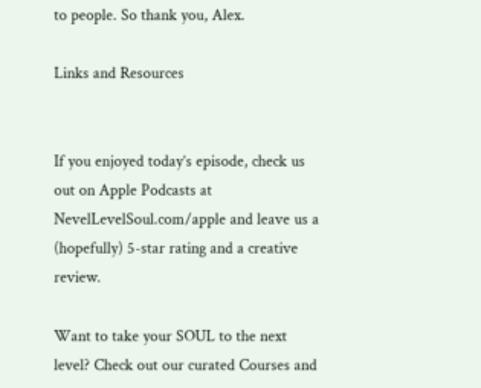to people. So thank you, Alex.

Links and Resources


If you enjoyed today’s episode, check us out on Apple Podcasts at NevelLevelSoul.com/apple and leave us a (hopefully) 5-star rating and a creative review.

Want to take your SOUL to the next level? Check out our curated Courses and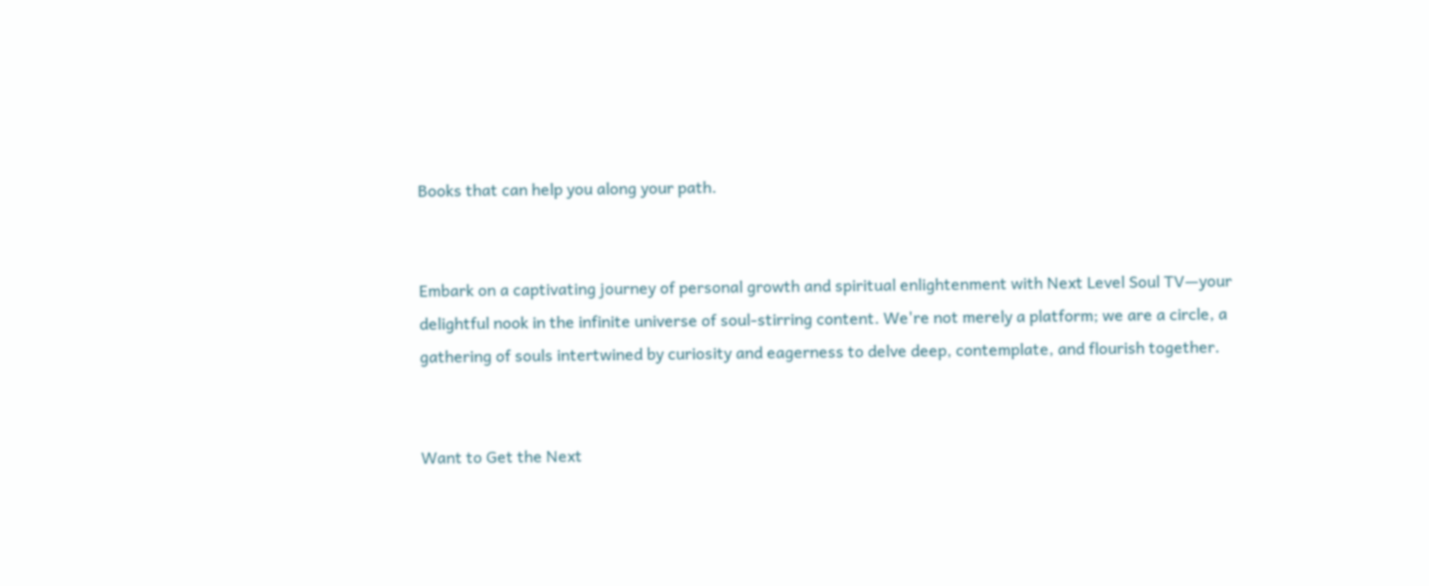Books that can help you along your path.


Embark on a captivating journey of personal growth and spiritual enlightenment with Next Level Soul TV—your delightful nook in the infinite universe of soul-stirring content. We're not merely a platform; we are a circle, a gathering of souls intertwined by curiosity and eagerness to delve deep, contemplate, and flourish together.


Want to Get the Next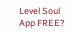Level Soul App FREE?